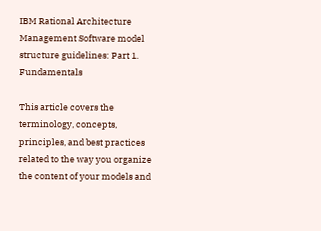IBM Rational Architecture Management Software model structure guidelines: Part 1. Fundamentals

This article covers the terminology, concepts, principles, and best practices related to the way you organize the content of your models and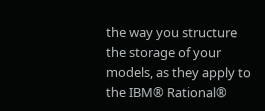the way you structure the storage of your models, as they apply to the IBM® Rational®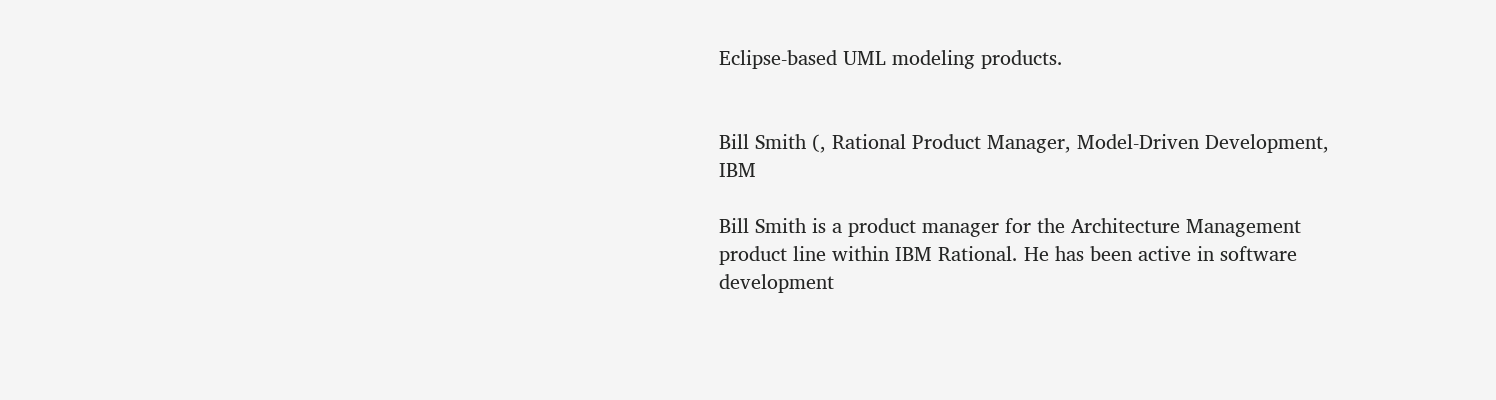Eclipse-based UML modeling products.


Bill Smith (, Rational Product Manager, Model-Driven Development, IBM

Bill Smith is a product manager for the Architecture Management product line within IBM Rational. He has been active in software development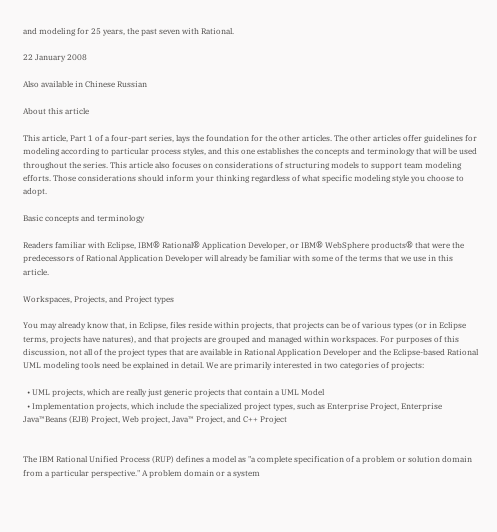and modeling for 25 years, the past seven with Rational.

22 January 2008

Also available in Chinese Russian

About this article

This article, Part 1 of a four-part series, lays the foundation for the other articles. The other articles offer guidelines for modeling according to particular process styles, and this one establishes the concepts and terminology that will be used throughout the series. This article also focuses on considerations of structuring models to support team modeling efforts. Those considerations should inform your thinking regardless of what specific modeling style you choose to adopt.

Basic concepts and terminology

Readers familiar with Eclipse, IBM® Rational® Application Developer, or IBM® WebSphere products® that were the predecessors of Rational Application Developer will already be familiar with some of the terms that we use in this article.

Workspaces, Projects, and Project types

You may already know that, in Eclipse, files reside within projects, that projects can be of various types (or in Eclipse terms, projects have natures), and that projects are grouped and managed within workspaces. For purposes of this discussion, not all of the project types that are available in Rational Application Developer and the Eclipse-based Rational UML modeling tools need be explained in detail. We are primarily interested in two categories of projects:

  • UML projects, which are really just generic projects that contain a UML Model
  • Implementation projects, which include the specialized project types, such as Enterprise Project, Enterprise Java™Beans (EJB) Project, Web project, Java™ Project, and C++ Project


The IBM Rational Unified Process (RUP) defines a model as "a complete specification of a problem or solution domain from a particular perspective." A problem domain or a system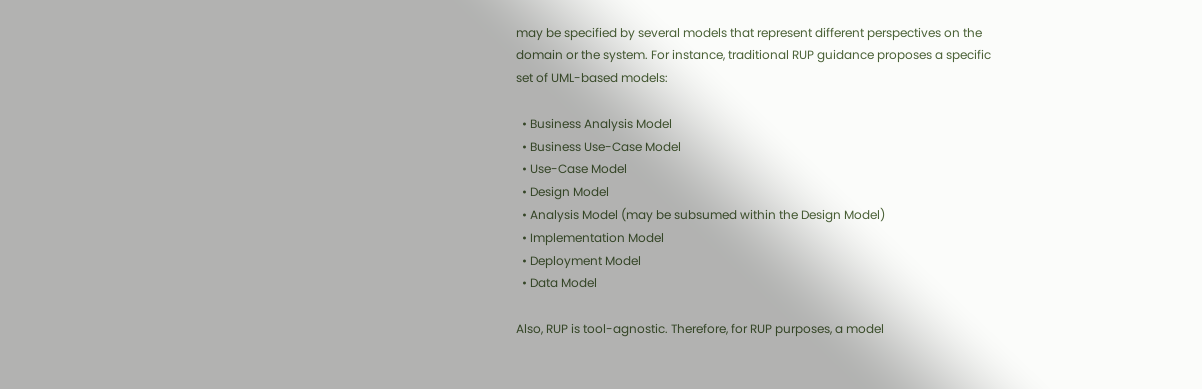may be specified by several models that represent different perspectives on the domain or the system. For instance, traditional RUP guidance proposes a specific set of UML-based models:

  • Business Analysis Model
  • Business Use-Case Model
  • Use-Case Model
  • Design Model
  • Analysis Model (may be subsumed within the Design Model)
  • Implementation Model
  • Deployment Model
  • Data Model

Also, RUP is tool-agnostic. Therefore, for RUP purposes, a model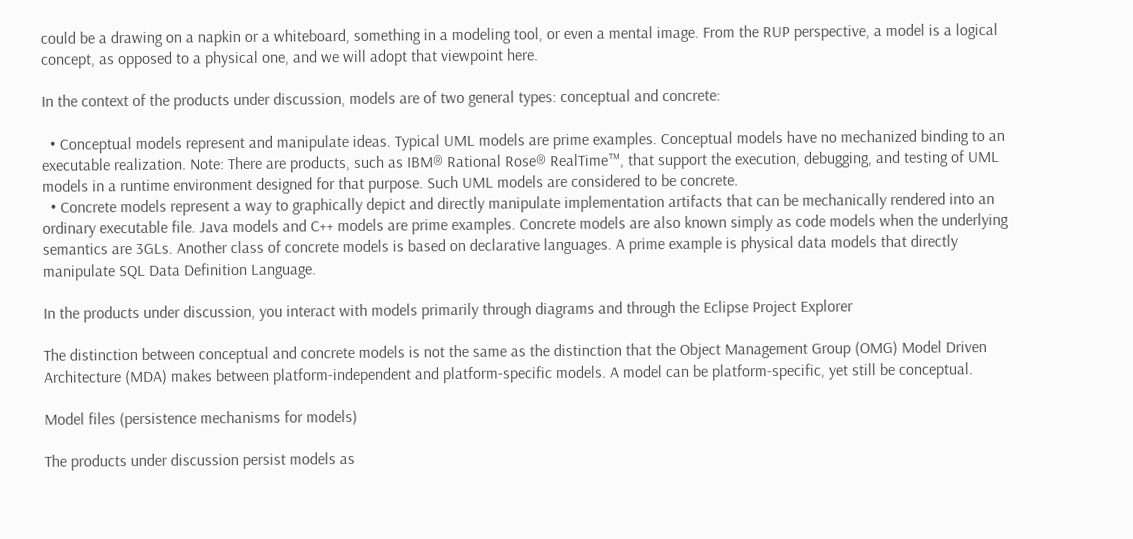could be a drawing on a napkin or a whiteboard, something in a modeling tool, or even a mental image. From the RUP perspective, a model is a logical concept, as opposed to a physical one, and we will adopt that viewpoint here.

In the context of the products under discussion, models are of two general types: conceptual and concrete:

  • Conceptual models represent and manipulate ideas. Typical UML models are prime examples. Conceptual models have no mechanized binding to an executable realization. Note: There are products, such as IBM® Rational Rose® RealTime™, that support the execution, debugging, and testing of UML models in a runtime environment designed for that purpose. Such UML models are considered to be concrete.
  • Concrete models represent a way to graphically depict and directly manipulate implementation artifacts that can be mechanically rendered into an ordinary executable file. Java models and C++ models are prime examples. Concrete models are also known simply as code models when the underlying semantics are 3GLs. Another class of concrete models is based on declarative languages. A prime example is physical data models that directly manipulate SQL Data Definition Language.

In the products under discussion, you interact with models primarily through diagrams and through the Eclipse Project Explorer

The distinction between conceptual and concrete models is not the same as the distinction that the Object Management Group (OMG) Model Driven Architecture (MDA) makes between platform-independent and platform-specific models. A model can be platform-specific, yet still be conceptual.

Model files (persistence mechanisms for models)

The products under discussion persist models as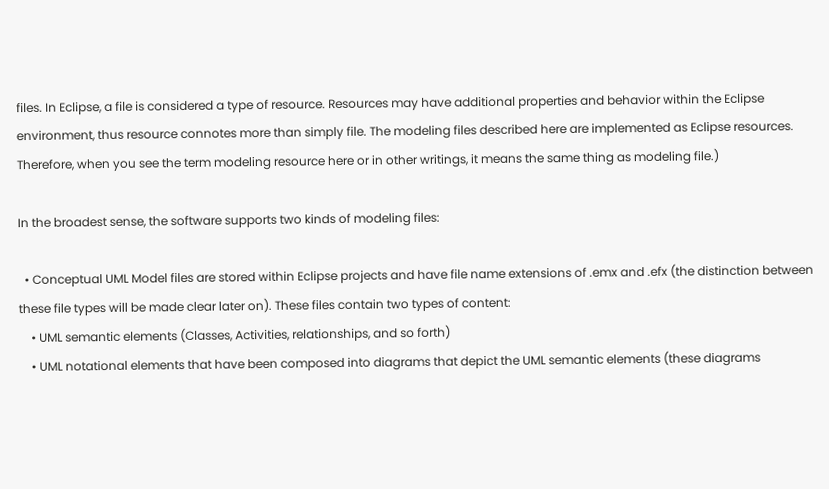files. In Eclipse, a file is considered a type of resource. Resources may have additional properties and behavior within the Eclipse environment, thus resource connotes more than simply file. The modeling files described here are implemented as Eclipse resources. Therefore, when you see the term modeling resource here or in other writings, it means the same thing as modeling file.)

In the broadest sense, the software supports two kinds of modeling files:

  • Conceptual UML Model files are stored within Eclipse projects and have file name extensions of .emx and .efx (the distinction between these file types will be made clear later on). These files contain two types of content:
    • UML semantic elements (Classes, Activities, relationships, and so forth)
    • UML notational elements that have been composed into diagrams that depict the UML semantic elements (these diagrams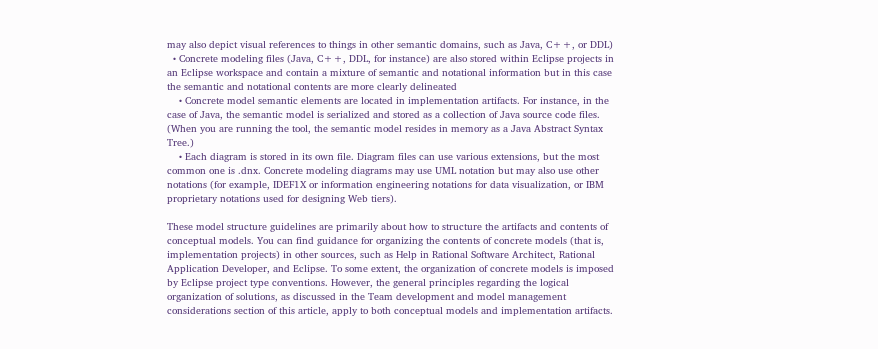may also depict visual references to things in other semantic domains, such as Java, C++, or DDL)
  • Concrete modeling files (Java, C++, DDL, for instance) are also stored within Eclipse projects in an Eclipse workspace and contain a mixture of semantic and notational information but in this case the semantic and notational contents are more clearly delineated
    • Concrete model semantic elements are located in implementation artifacts. For instance, in the case of Java, the semantic model is serialized and stored as a collection of Java source code files. (When you are running the tool, the semantic model resides in memory as a Java Abstract Syntax Tree.)
    • Each diagram is stored in its own file. Diagram files can use various extensions, but the most common one is .dnx. Concrete modeling diagrams may use UML notation but may also use other notations (for example, IDEF1X or information engineering notations for data visualization, or IBM proprietary notations used for designing Web tiers).

These model structure guidelines are primarily about how to structure the artifacts and contents of conceptual models. You can find guidance for organizing the contents of concrete models (that is, implementation projects) in other sources, such as Help in Rational Software Architect, Rational Application Developer, and Eclipse. To some extent, the organization of concrete models is imposed by Eclipse project type conventions. However, the general principles regarding the logical organization of solutions, as discussed in the Team development and model management considerations section of this article, apply to both conceptual models and implementation artifacts.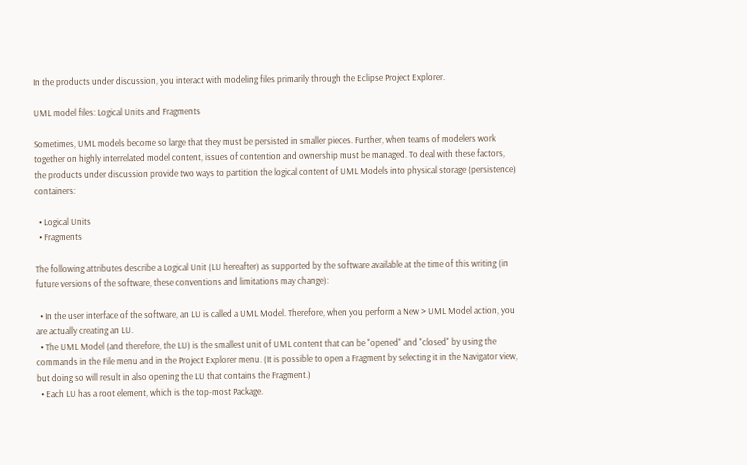In the products under discussion, you interact with modeling files primarily through the Eclipse Project Explorer.

UML model files: Logical Units and Fragments

Sometimes, UML models become so large that they must be persisted in smaller pieces. Further, when teams of modelers work together on highly interrelated model content, issues of contention and ownership must be managed. To deal with these factors, the products under discussion provide two ways to partition the logical content of UML Models into physical storage (persistence) containers:

  • Logical Units
  • Fragments

The following attributes describe a Logical Unit (LU hereafter) as supported by the software available at the time of this writing (in future versions of the software, these conventions and limitations may change):

  • In the user interface of the software, an LU is called a UML Model. Therefore, when you perform a New > UML Model action, you are actually creating an LU.
  • The UML Model (and therefore, the LU) is the smallest unit of UML content that can be "opened" and "closed" by using the commands in the File menu and in the Project Explorer menu. (It is possible to open a Fragment by selecting it in the Navigator view, but doing so will result in also opening the LU that contains the Fragment.)
  • Each LU has a root element, which is the top-most Package.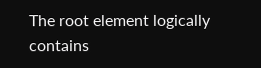The root element logically contains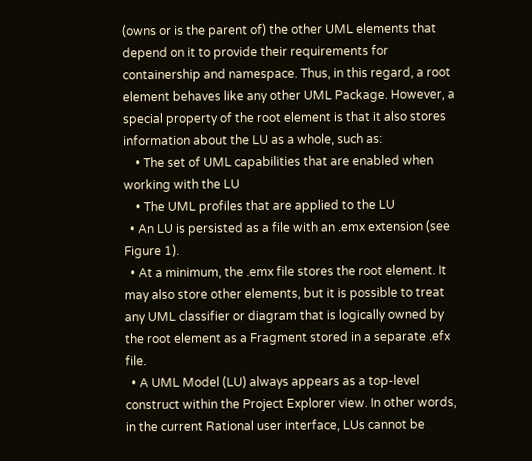(owns or is the parent of) the other UML elements that depend on it to provide their requirements for containership and namespace. Thus, in this regard, a root element behaves like any other UML Package. However, a special property of the root element is that it also stores information about the LU as a whole, such as:
    • The set of UML capabilities that are enabled when working with the LU
    • The UML profiles that are applied to the LU
  • An LU is persisted as a file with an .emx extension (see Figure 1).
  • At a minimum, the .emx file stores the root element. It may also store other elements, but it is possible to treat any UML classifier or diagram that is logically owned by the root element as a Fragment stored in a separate .efx file.
  • A UML Model (LU) always appears as a top-level construct within the Project Explorer view. In other words, in the current Rational user interface, LUs cannot be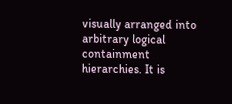visually arranged into arbitrary logical containment hierarchies. It is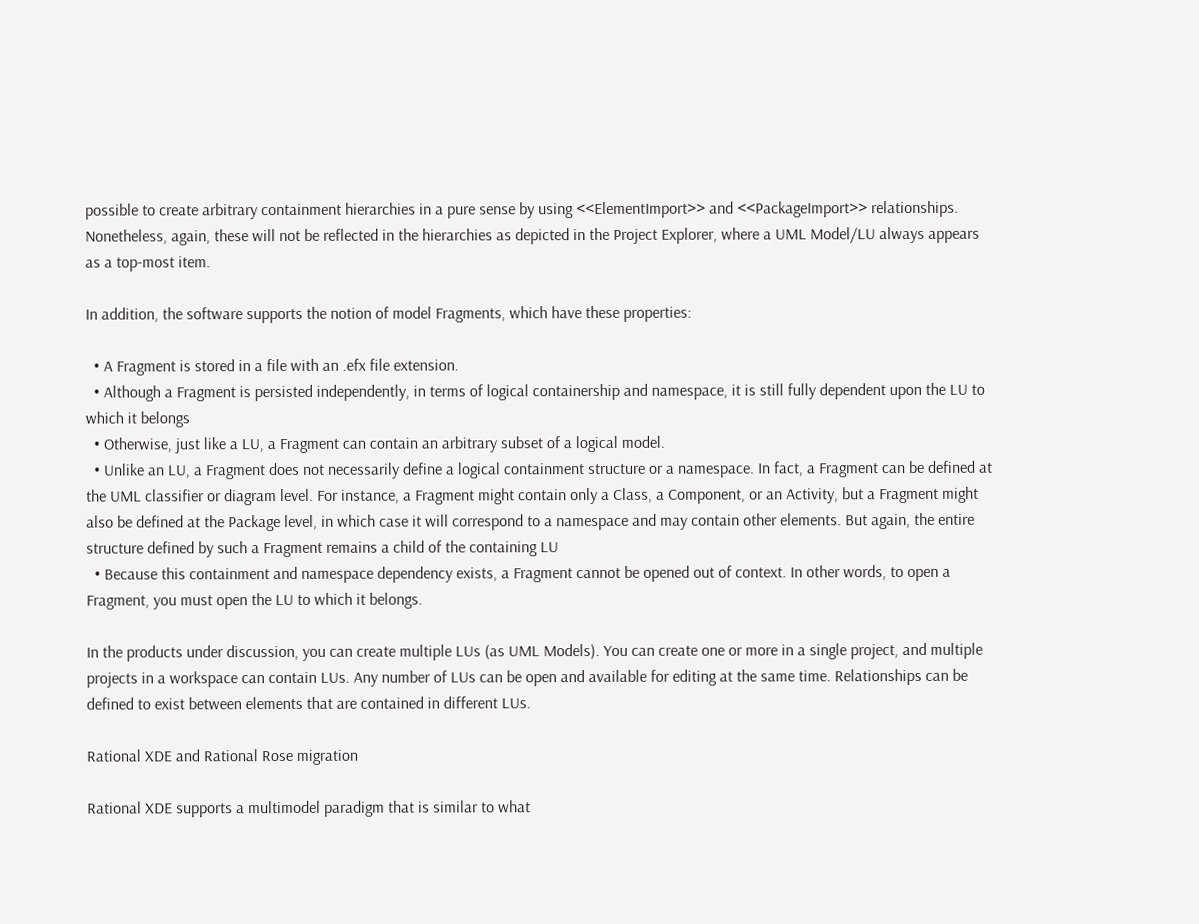possible to create arbitrary containment hierarchies in a pure sense by using <<ElementImport>> and <<PackageImport>> relationships. Nonetheless, again, these will not be reflected in the hierarchies as depicted in the Project Explorer, where a UML Model/LU always appears as a top-most item.

In addition, the software supports the notion of model Fragments, which have these properties:

  • A Fragment is stored in a file with an .efx file extension.
  • Although a Fragment is persisted independently, in terms of logical containership and namespace, it is still fully dependent upon the LU to which it belongs
  • Otherwise, just like a LU, a Fragment can contain an arbitrary subset of a logical model.
  • Unlike an LU, a Fragment does not necessarily define a logical containment structure or a namespace. In fact, a Fragment can be defined at the UML classifier or diagram level. For instance, a Fragment might contain only a Class, a Component, or an Activity, but a Fragment might also be defined at the Package level, in which case it will correspond to a namespace and may contain other elements. But again, the entire structure defined by such a Fragment remains a child of the containing LU
  • Because this containment and namespace dependency exists, a Fragment cannot be opened out of context. In other words, to open a Fragment, you must open the LU to which it belongs.

In the products under discussion, you can create multiple LUs (as UML Models). You can create one or more in a single project, and multiple projects in a workspace can contain LUs. Any number of LUs can be open and available for editing at the same time. Relationships can be defined to exist between elements that are contained in different LUs.

Rational XDE and Rational Rose migration

Rational XDE supports a multimodel paradigm that is similar to what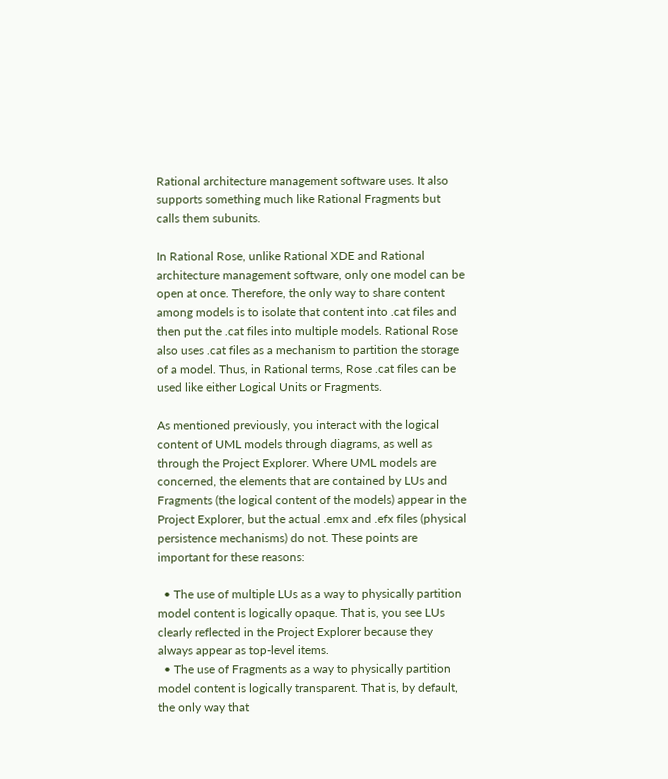Rational architecture management software uses. It also supports something much like Rational Fragments but calls them subunits.

In Rational Rose, unlike Rational XDE and Rational architecture management software, only one model can be open at once. Therefore, the only way to share content among models is to isolate that content into .cat files and then put the .cat files into multiple models. Rational Rose also uses .cat files as a mechanism to partition the storage of a model. Thus, in Rational terms, Rose .cat files can be used like either Logical Units or Fragments.

As mentioned previously, you interact with the logical content of UML models through diagrams, as well as through the Project Explorer. Where UML models are concerned, the elements that are contained by LUs and Fragments (the logical content of the models) appear in the Project Explorer, but the actual .emx and .efx files (physical persistence mechanisms) do not. These points are important for these reasons:

  • The use of multiple LUs as a way to physically partition model content is logically opaque. That is, you see LUs clearly reflected in the Project Explorer because they always appear as top-level items.
  • The use of Fragments as a way to physically partition model content is logically transparent. That is, by default, the only way that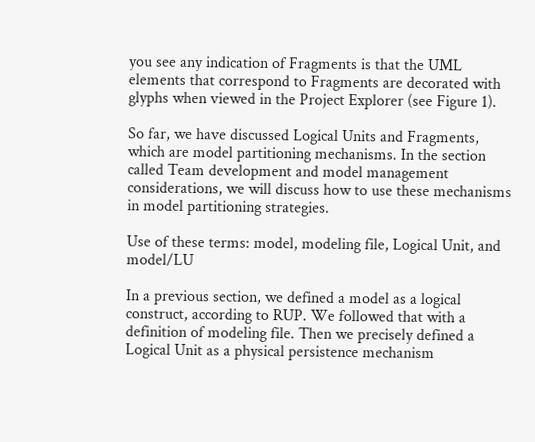you see any indication of Fragments is that the UML elements that correspond to Fragments are decorated with glyphs when viewed in the Project Explorer (see Figure 1).

So far, we have discussed Logical Units and Fragments, which are model partitioning mechanisms. In the section called Team development and model management considerations, we will discuss how to use these mechanisms in model partitioning strategies.

Use of these terms: model, modeling file, Logical Unit, and model/LU

In a previous section, we defined a model as a logical construct, according to RUP. We followed that with a definition of modeling file. Then we precisely defined a Logical Unit as a physical persistence mechanism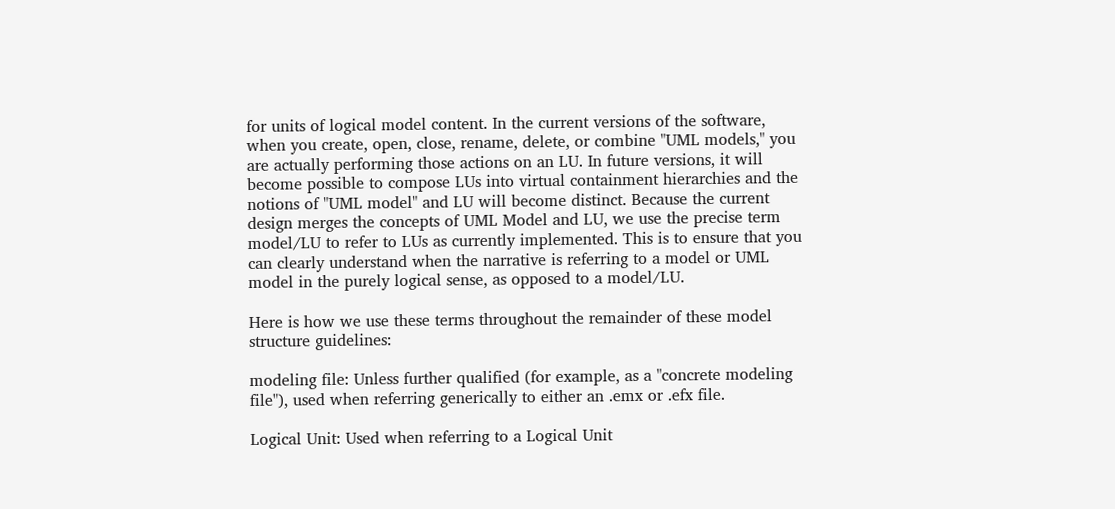for units of logical model content. In the current versions of the software, when you create, open, close, rename, delete, or combine "UML models," you are actually performing those actions on an LU. In future versions, it will become possible to compose LUs into virtual containment hierarchies and the notions of "UML model" and LU will become distinct. Because the current design merges the concepts of UML Model and LU, we use the precise term model/LU to refer to LUs as currently implemented. This is to ensure that you can clearly understand when the narrative is referring to a model or UML model in the purely logical sense, as opposed to a model/LU.

Here is how we use these terms throughout the remainder of these model structure guidelines:

modeling file: Unless further qualified (for example, as a "concrete modeling file"), used when referring generically to either an .emx or .efx file.

Logical Unit: Used when referring to a Logical Unit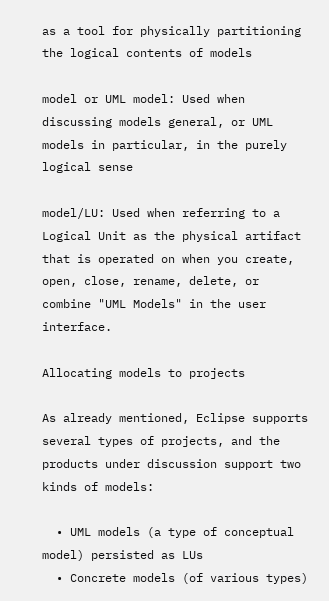as a tool for physically partitioning the logical contents of models

model or UML model: Used when discussing models general, or UML models in particular, in the purely logical sense

model/LU: Used when referring to a Logical Unit as the physical artifact that is operated on when you create, open, close, rename, delete, or combine "UML Models" in the user interface.

Allocating models to projects

As already mentioned, Eclipse supports several types of projects, and the products under discussion support two kinds of models:

  • UML models (a type of conceptual model) persisted as LUs
  • Concrete models (of various types)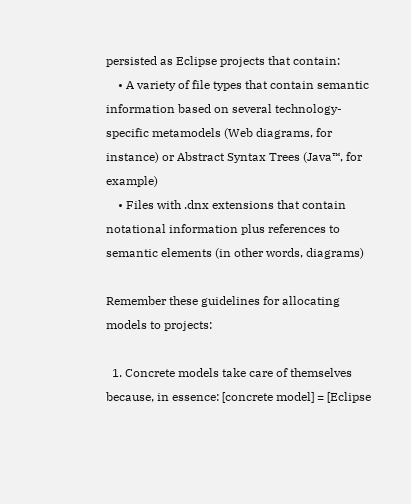persisted as Eclipse projects that contain:
    • A variety of file types that contain semantic information based on several technology-specific metamodels (Web diagrams, for instance) or Abstract Syntax Trees (Java™, for example)
    • Files with .dnx extensions that contain notational information plus references to semantic elements (in other words, diagrams)

Remember these guidelines for allocating models to projects:

  1. Concrete models take care of themselves because, in essence: [concrete model] = [Eclipse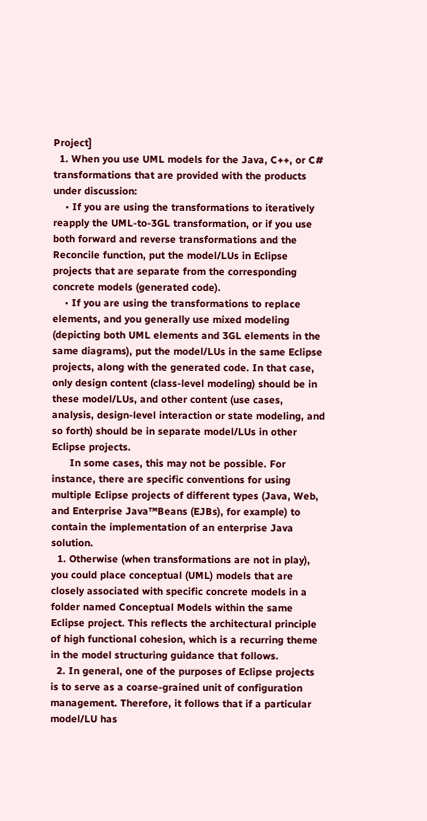Project]
  1. When you use UML models for the Java, C++, or C# transformations that are provided with the products under discussion:
    • If you are using the transformations to iteratively reapply the UML-to-3GL transformation, or if you use both forward and reverse transformations and the Reconcile function, put the model/LUs in Eclipse projects that are separate from the corresponding concrete models (generated code).
    • If you are using the transformations to replace elements, and you generally use mixed modeling (depicting both UML elements and 3GL elements in the same diagrams), put the model/LUs in the same Eclipse projects, along with the generated code. In that case, only design content (class-level modeling) should be in these model/LUs, and other content (use cases, analysis, design-level interaction or state modeling, and so forth) should be in separate model/LUs in other Eclipse projects.
      In some cases, this may not be possible. For instance, there are specific conventions for using multiple Eclipse projects of different types (Java, Web, and Enterprise Java™Beans (EJBs), for example) to contain the implementation of an enterprise Java solution.
  1. Otherwise (when transformations are not in play), you could place conceptual (UML) models that are closely associated with specific concrete models in a folder named Conceptual Models within the same Eclipse project. This reflects the architectural principle of high functional cohesion, which is a recurring theme in the model structuring guidance that follows.
  2. In general, one of the purposes of Eclipse projects is to serve as a coarse-grained unit of configuration management. Therefore, it follows that if a particular model/LU has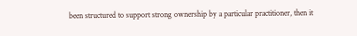been structured to support strong ownership by a particular practitioner, then it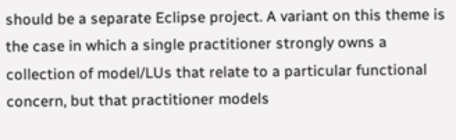should be a separate Eclipse project. A variant on this theme is the case in which a single practitioner strongly owns a collection of model/LUs that relate to a particular functional concern, but that practitioner models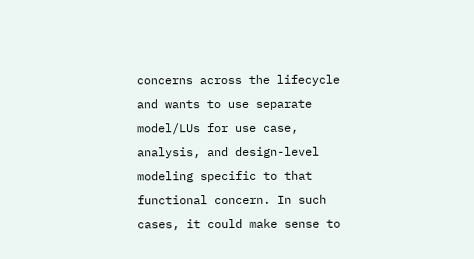concerns across the lifecycle and wants to use separate model/LUs for use case, analysis, and design-level modeling specific to that functional concern. In such cases, it could make sense to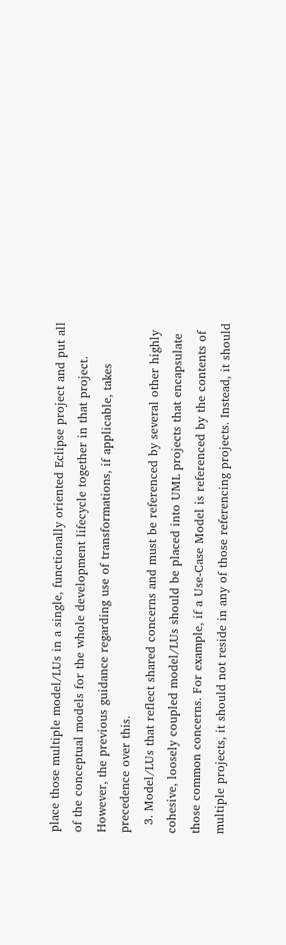place those multiple model/LUs in a single, functionally oriented Eclipse project and put all of the conceptual models for the whole development lifecycle together in that project. However, the previous guidance regarding use of transformations, if applicable, takes precedence over this.
  3. Model/LUs that reflect shared concerns and must be referenced by several other highly cohesive, loosely coupled model/LUs should be placed into UML projects that encapsulate those common concerns. For example, if a Use-Case Model is referenced by the contents of multiple projects, it should not reside in any of those referencing projects. Instead, it should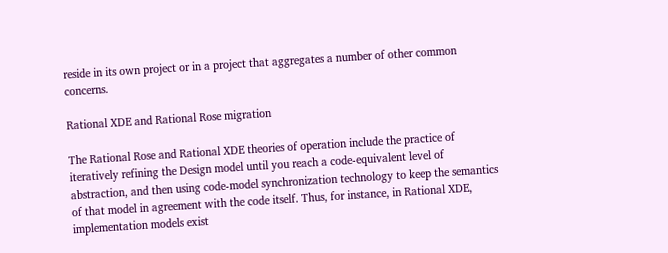reside in its own project or in a project that aggregates a number of other common concerns.

Rational XDE and Rational Rose migration

The Rational Rose and Rational XDE theories of operation include the practice of iteratively refining the Design model until you reach a code-equivalent level of abstraction, and then using code-model synchronization technology to keep the semantics of that model in agreement with the code itself. Thus, for instance, in Rational XDE, implementation models exist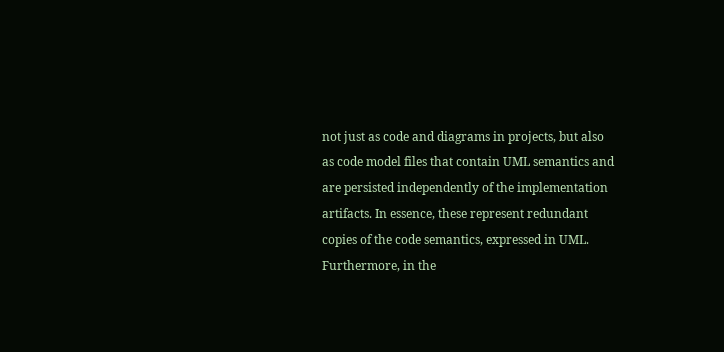not just as code and diagrams in projects, but also as code model files that contain UML semantics and are persisted independently of the implementation artifacts. In essence, these represent redundant copies of the code semantics, expressed in UML. Furthermore, in the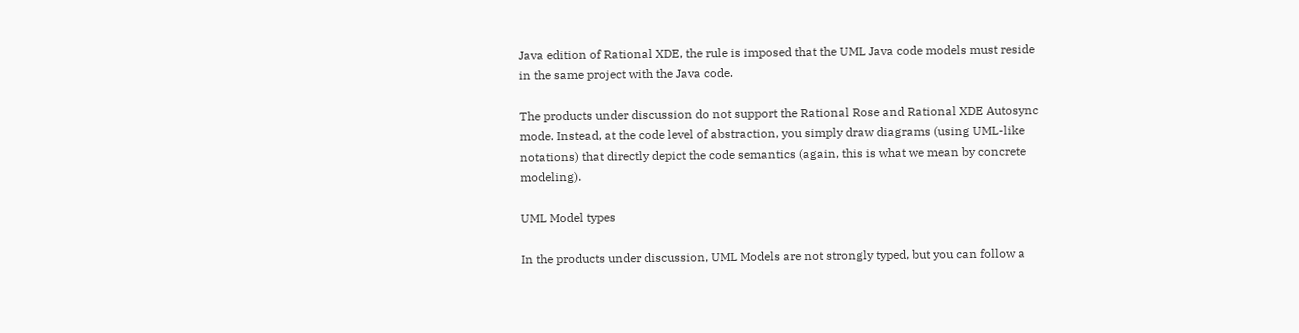Java edition of Rational XDE, the rule is imposed that the UML Java code models must reside in the same project with the Java code.

The products under discussion do not support the Rational Rose and Rational XDE Autosync mode. Instead, at the code level of abstraction, you simply draw diagrams (using UML-like notations) that directly depict the code semantics (again, this is what we mean by concrete modeling).

UML Model types

In the products under discussion, UML Models are not strongly typed, but you can follow a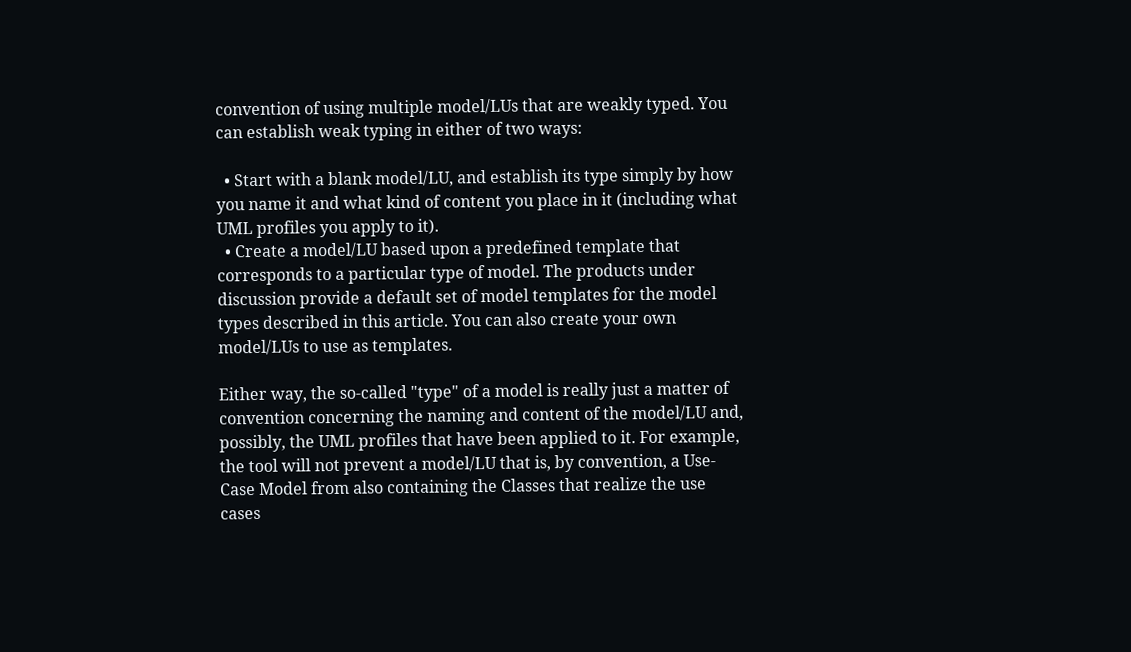convention of using multiple model/LUs that are weakly typed. You can establish weak typing in either of two ways:

  • Start with a blank model/LU, and establish its type simply by how you name it and what kind of content you place in it (including what UML profiles you apply to it).
  • Create a model/LU based upon a predefined template that corresponds to a particular type of model. The products under discussion provide a default set of model templates for the model types described in this article. You can also create your own model/LUs to use as templates.

Either way, the so-called "type" of a model is really just a matter of convention concerning the naming and content of the model/LU and, possibly, the UML profiles that have been applied to it. For example, the tool will not prevent a model/LU that is, by convention, a Use-Case Model from also containing the Classes that realize the use cases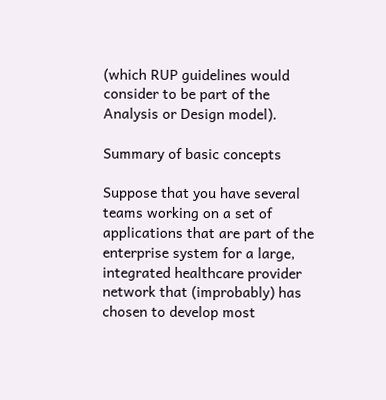(which RUP guidelines would consider to be part of the Analysis or Design model).

Summary of basic concepts

Suppose that you have several teams working on a set of applications that are part of the enterprise system for a large, integrated healthcare provider network that (improbably) has chosen to develop most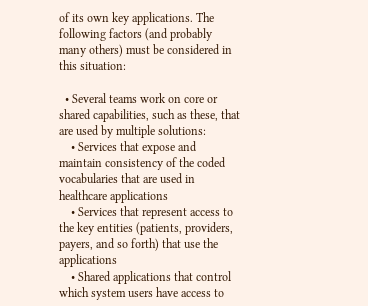of its own key applications. The following factors (and probably many others) must be considered in this situation:

  • Several teams work on core or shared capabilities, such as these, that are used by multiple solutions:
    • Services that expose and maintain consistency of the coded vocabularies that are used in healthcare applications
    • Services that represent access to the key entities (patients, providers, payers, and so forth) that use the applications
    • Shared applications that control which system users have access to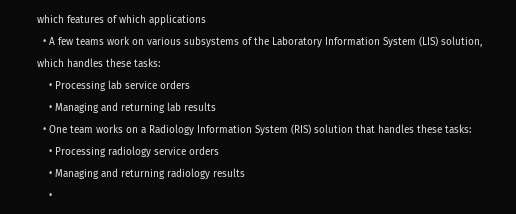which features of which applications
  • A few teams work on various subsystems of the Laboratory Information System (LIS) solution, which handles these tasks:
    • Processing lab service orders
    • Managing and returning lab results
  • One team works on a Radiology Information System (RIS) solution that handles these tasks:
    • Processing radiology service orders
    • Managing and returning radiology results
    •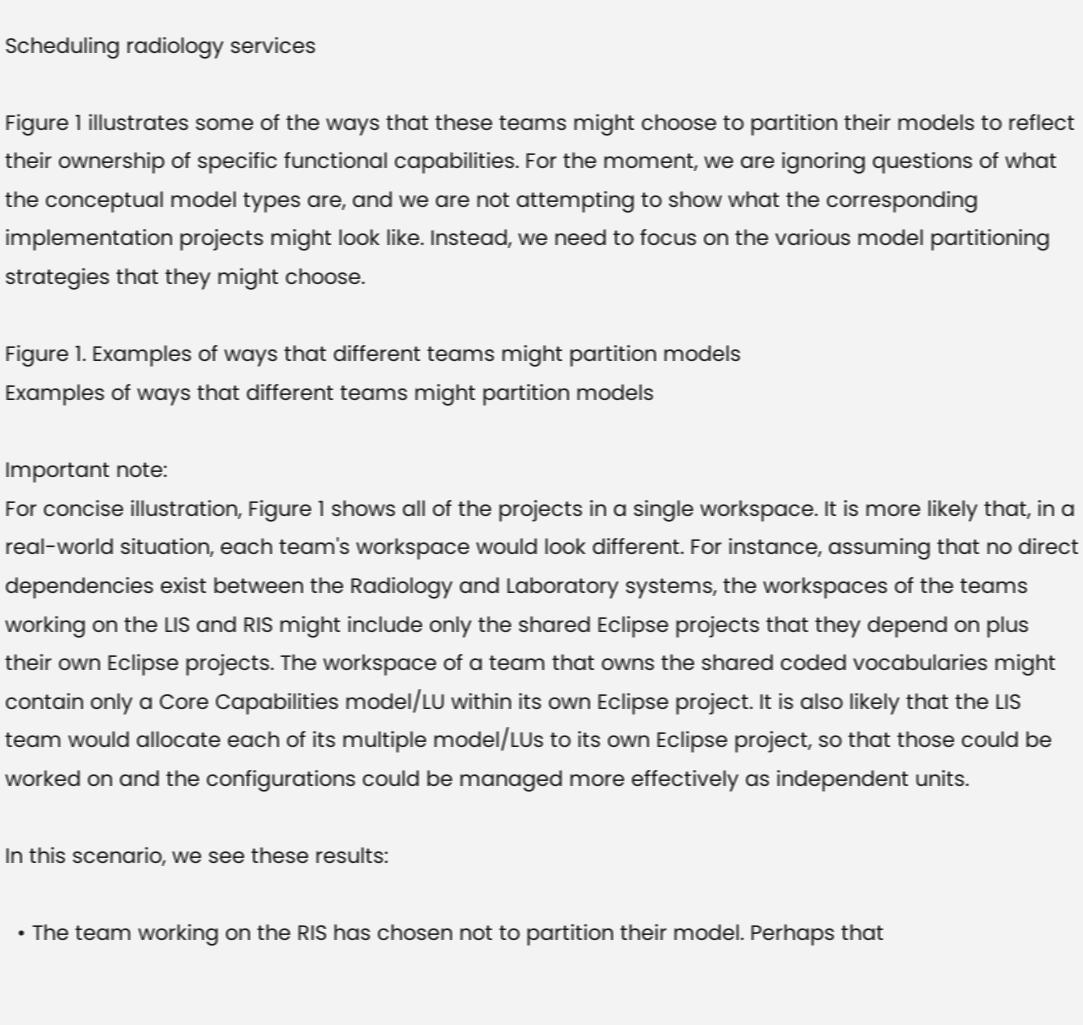Scheduling radiology services

Figure 1 illustrates some of the ways that these teams might choose to partition their models to reflect their ownership of specific functional capabilities. For the moment, we are ignoring questions of what the conceptual model types are, and we are not attempting to show what the corresponding implementation projects might look like. Instead, we need to focus on the various model partitioning strategies that they might choose.

Figure 1. Examples of ways that different teams might partition models
Examples of ways that different teams might partition models

Important note:
For concise illustration, Figure 1 shows all of the projects in a single workspace. It is more likely that, in a real-world situation, each team's workspace would look different. For instance, assuming that no direct dependencies exist between the Radiology and Laboratory systems, the workspaces of the teams working on the LIS and RIS might include only the shared Eclipse projects that they depend on plus their own Eclipse projects. The workspace of a team that owns the shared coded vocabularies might contain only a Core Capabilities model/LU within its own Eclipse project. It is also likely that the LIS team would allocate each of its multiple model/LUs to its own Eclipse project, so that those could be worked on and the configurations could be managed more effectively as independent units.

In this scenario, we see these results:

  • The team working on the RIS has chosen not to partition their model. Perhaps that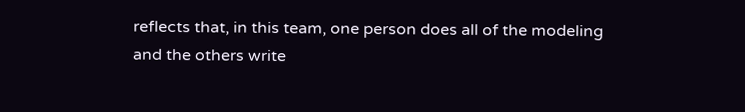reflects that, in this team, one person does all of the modeling and the others write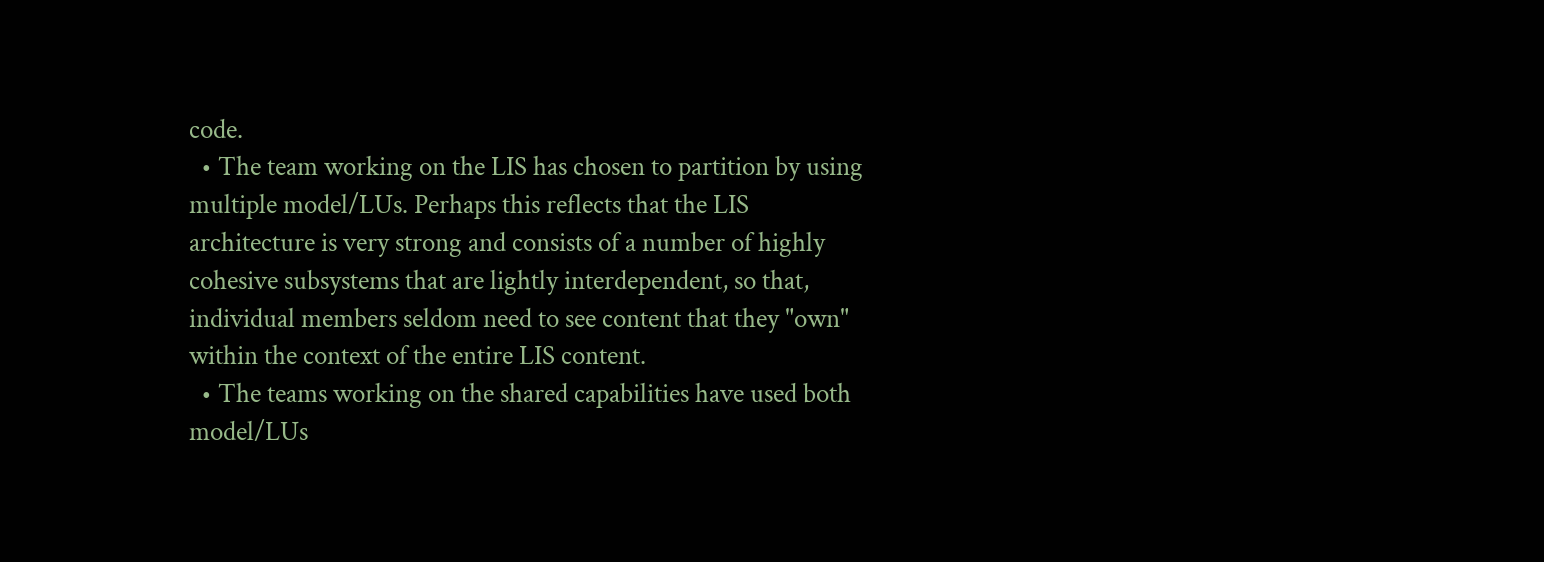code.
  • The team working on the LIS has chosen to partition by using multiple model/LUs. Perhaps this reflects that the LIS architecture is very strong and consists of a number of highly cohesive subsystems that are lightly interdependent, so that, individual members seldom need to see content that they "own" within the context of the entire LIS content.
  • The teams working on the shared capabilities have used both model/LUs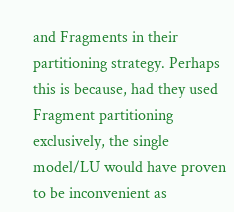and Fragments in their partitioning strategy. Perhaps this is because, had they used Fragment partitioning exclusively, the single model/LU would have proven to be inconvenient as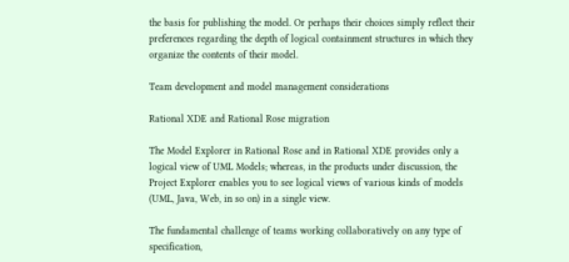the basis for publishing the model. Or perhaps their choices simply reflect their preferences regarding the depth of logical containment structures in which they organize the contents of their model.

Team development and model management considerations

Rational XDE and Rational Rose migration

The Model Explorer in Rational Rose and in Rational XDE provides only a logical view of UML Models; whereas, in the products under discussion, the Project Explorer enables you to see logical views of various kinds of models (UML, Java, Web, in so on) in a single view.

The fundamental challenge of teams working collaboratively on any type of specification,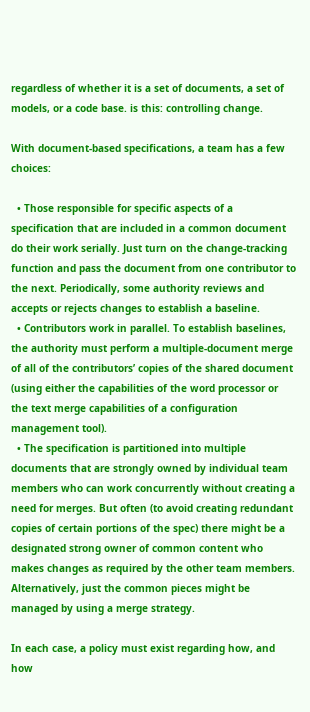regardless of whether it is a set of documents, a set of models, or a code base. is this: controlling change.

With document-based specifications, a team has a few choices:

  • Those responsible for specific aspects of a specification that are included in a common document do their work serially. Just turn on the change-tracking function and pass the document from one contributor to the next. Periodically, some authority reviews and accepts or rejects changes to establish a baseline.
  • Contributors work in parallel. To establish baselines, the authority must perform a multiple-document merge of all of the contributors’ copies of the shared document (using either the capabilities of the word processor or the text merge capabilities of a configuration management tool).
  • The specification is partitioned into multiple documents that are strongly owned by individual team members who can work concurrently without creating a need for merges. But often (to avoid creating redundant copies of certain portions of the spec) there might be a designated strong owner of common content who makes changes as required by the other team members. Alternatively, just the common pieces might be managed by using a merge strategy.

In each case, a policy must exist regarding how, and how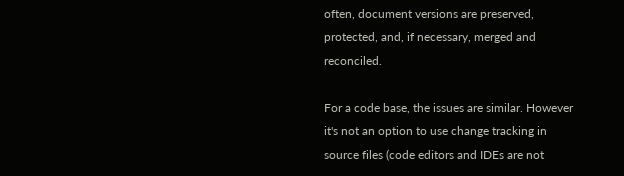often, document versions are preserved, protected, and, if necessary, merged and reconciled.

For a code base, the issues are similar. However it's not an option to use change tracking in source files (code editors and IDEs are not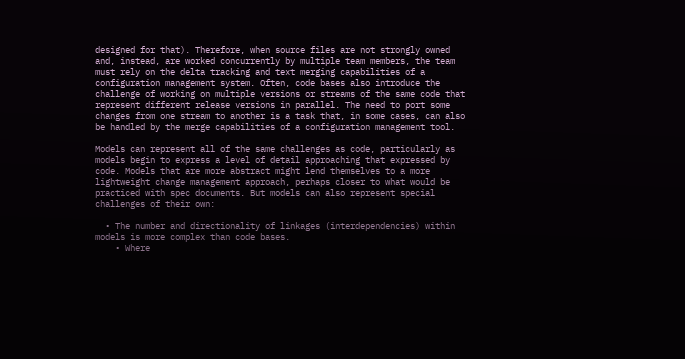designed for that). Therefore, when source files are not strongly owned and, instead, are worked concurrently by multiple team members, the team must rely on the delta tracking and text merging capabilities of a configuration management system. Often, code bases also introduce the challenge of working on multiple versions or streams of the same code that represent different release versions in parallel. The need to port some changes from one stream to another is a task that, in some cases, can also be handled by the merge capabilities of a configuration management tool.

Models can represent all of the same challenges as code, particularly as models begin to express a level of detail approaching that expressed by code. Models that are more abstract might lend themselves to a more lightweight change management approach, perhaps closer to what would be practiced with spec documents. But models can also represent special challenges of their own:

  • The number and directionality of linkages (interdependencies) within models is more complex than code bases.
    • Where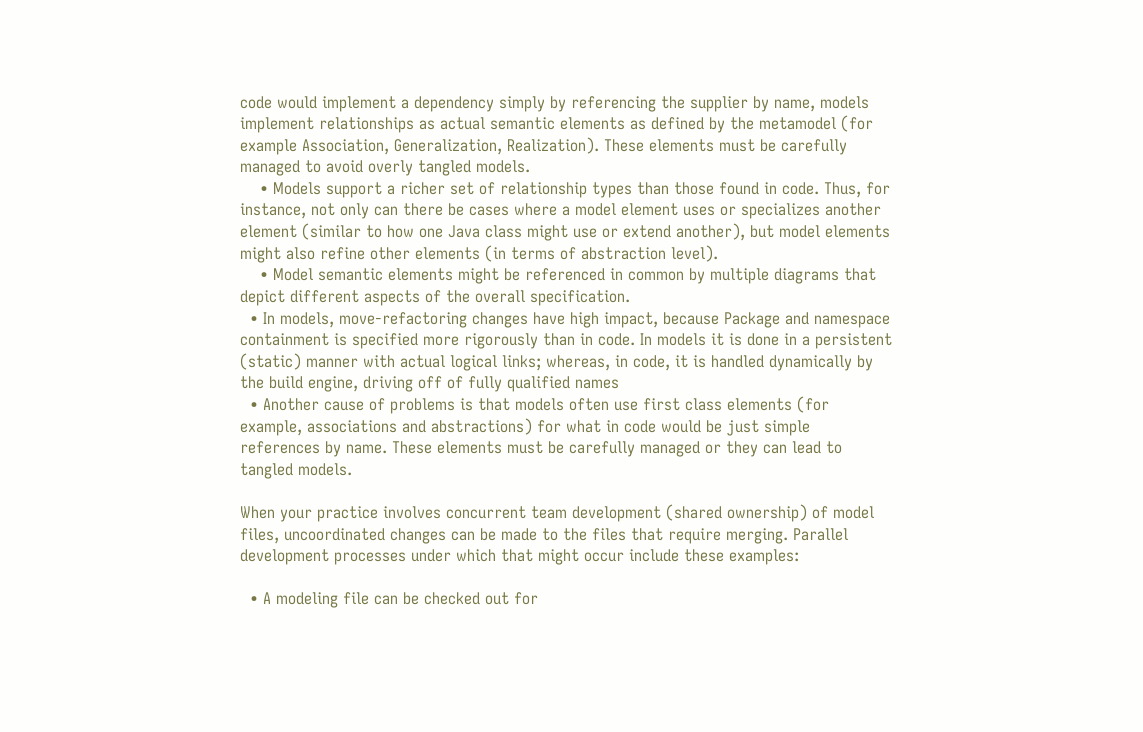code would implement a dependency simply by referencing the supplier by name, models implement relationships as actual semantic elements as defined by the metamodel (for example Association, Generalization, Realization). These elements must be carefully managed to avoid overly tangled models.
    • Models support a richer set of relationship types than those found in code. Thus, for instance, not only can there be cases where a model element uses or specializes another element (similar to how one Java class might use or extend another), but model elements might also refine other elements (in terms of abstraction level).
    • Model semantic elements might be referenced in common by multiple diagrams that depict different aspects of the overall specification.
  • In models, move-refactoring changes have high impact, because Package and namespace containment is specified more rigorously than in code. In models it is done in a persistent (static) manner with actual logical links; whereas, in code, it is handled dynamically by the build engine, driving off of fully qualified names
  • Another cause of problems is that models often use first class elements (for example, associations and abstractions) for what in code would be just simple references by name. These elements must be carefully managed or they can lead to tangled models.

When your practice involves concurrent team development (shared ownership) of model files, uncoordinated changes can be made to the files that require merging. Parallel development processes under which that might occur include these examples:

  • A modeling file can be checked out for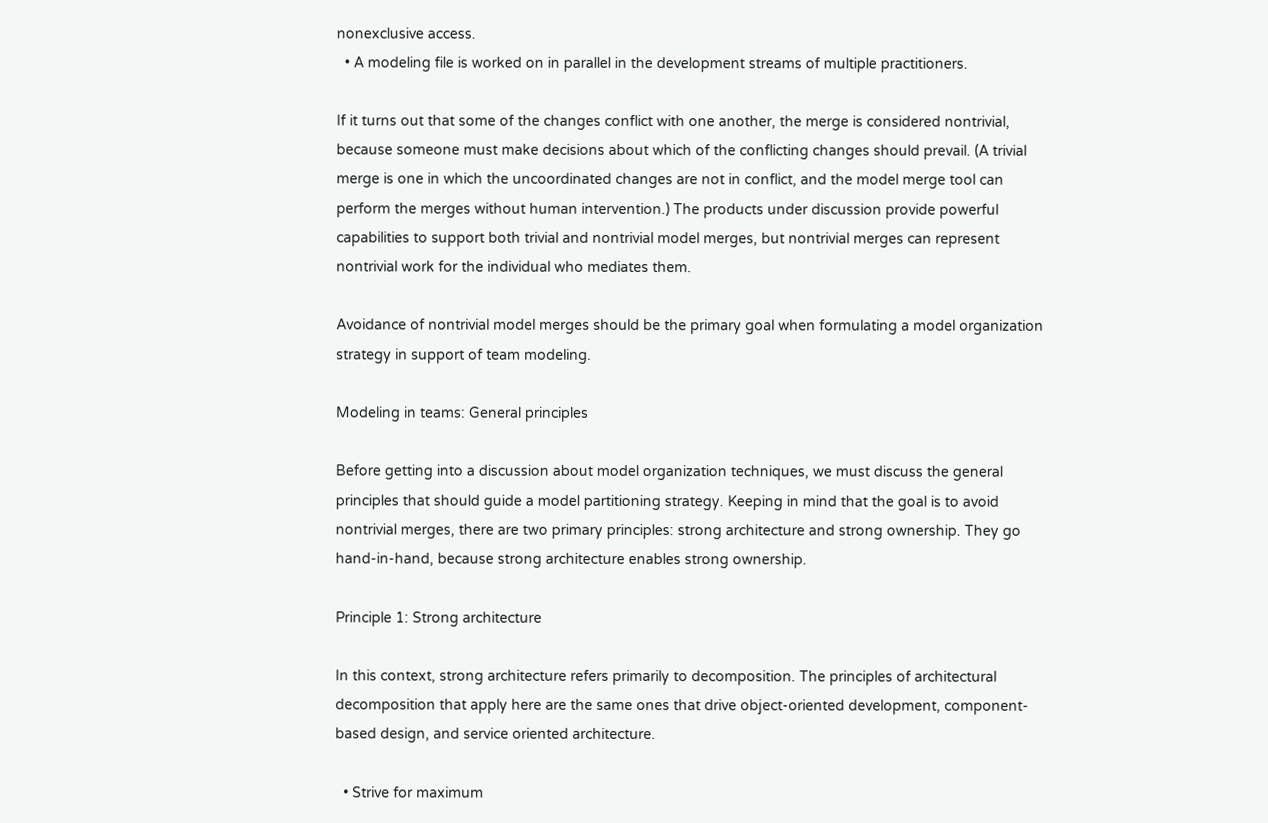nonexclusive access.
  • A modeling file is worked on in parallel in the development streams of multiple practitioners.

If it turns out that some of the changes conflict with one another, the merge is considered nontrivial, because someone must make decisions about which of the conflicting changes should prevail. (A trivial merge is one in which the uncoordinated changes are not in conflict, and the model merge tool can perform the merges without human intervention.) The products under discussion provide powerful capabilities to support both trivial and nontrivial model merges, but nontrivial merges can represent nontrivial work for the individual who mediates them.

Avoidance of nontrivial model merges should be the primary goal when formulating a model organization strategy in support of team modeling.

Modeling in teams: General principles

Before getting into a discussion about model organization techniques, we must discuss the general principles that should guide a model partitioning strategy. Keeping in mind that the goal is to avoid nontrivial merges, there are two primary principles: strong architecture and strong ownership. They go hand-in-hand, because strong architecture enables strong ownership.

Principle 1: Strong architecture

In this context, strong architecture refers primarily to decomposition. The principles of architectural decomposition that apply here are the same ones that drive object-oriented development, component-based design, and service oriented architecture.

  • Strive for maximum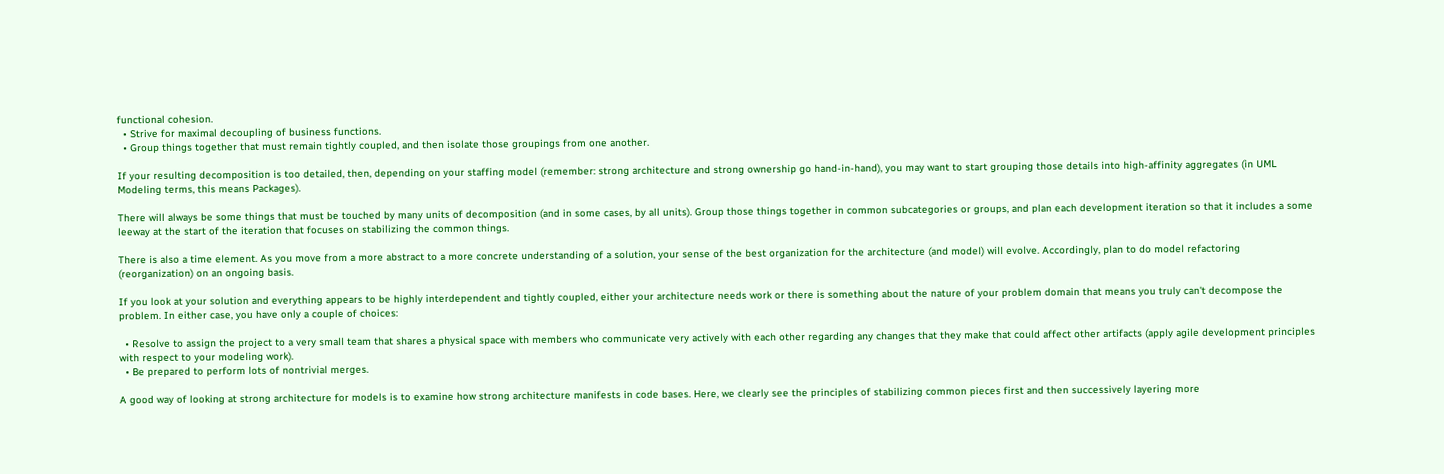functional cohesion.
  • Strive for maximal decoupling of business functions.
  • Group things together that must remain tightly coupled, and then isolate those groupings from one another.

If your resulting decomposition is too detailed, then, depending on your staffing model (remember: strong architecture and strong ownership go hand-in-hand), you may want to start grouping those details into high-affinity aggregates (in UML Modeling terms, this means Packages).

There will always be some things that must be touched by many units of decomposition (and in some cases, by all units). Group those things together in common subcategories or groups, and plan each development iteration so that it includes a some leeway at the start of the iteration that focuses on stabilizing the common things.

There is also a time element. As you move from a more abstract to a more concrete understanding of a solution, your sense of the best organization for the architecture (and model) will evolve. Accordingly, plan to do model refactoring (reorganization) on an ongoing basis.

If you look at your solution and everything appears to be highly interdependent and tightly coupled, either your architecture needs work or there is something about the nature of your problem domain that means you truly can't decompose the problem. In either case, you have only a couple of choices:

  • Resolve to assign the project to a very small team that shares a physical space with members who communicate very actively with each other regarding any changes that they make that could affect other artifacts (apply agile development principles with respect to your modeling work).
  • Be prepared to perform lots of nontrivial merges.

A good way of looking at strong architecture for models is to examine how strong architecture manifests in code bases. Here, we clearly see the principles of stabilizing common pieces first and then successively layering more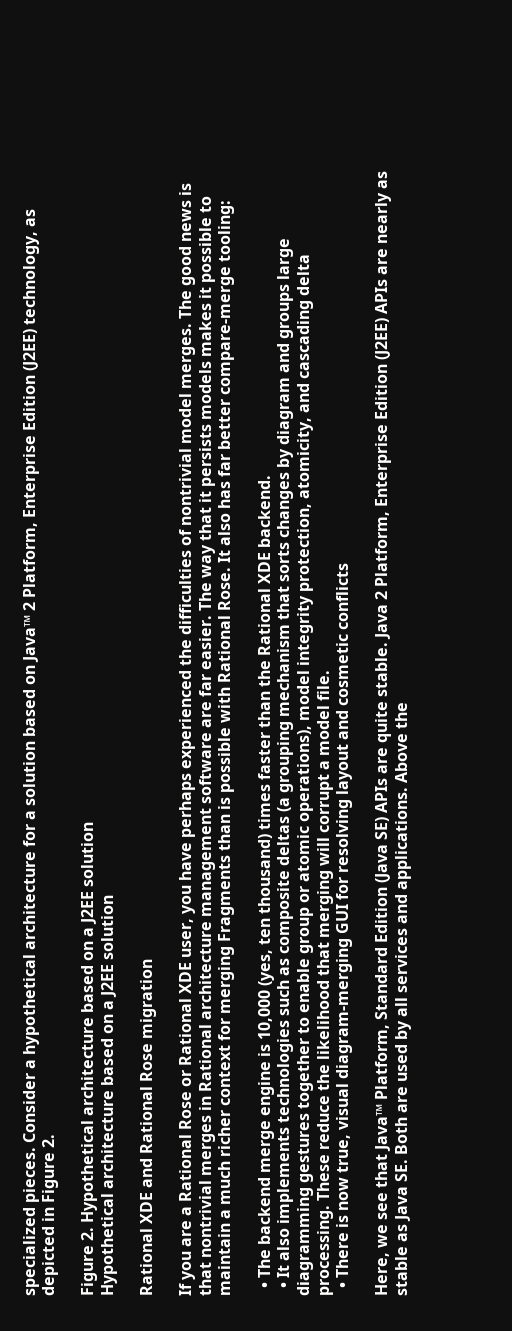specialized pieces. Consider a hypothetical architecture for a solution based on Java™ 2 Platform, Enterprise Edition (J2EE) technology, as depicted in Figure 2.

Figure 2. Hypothetical architecture based on a J2EE solution
Hypothetical architecture based on a J2EE solution

Rational XDE and Rational Rose migration

If you are a Rational Rose or Rational XDE user, you have perhaps experienced the difficulties of nontrivial model merges. The good news is that nontrivial merges in Rational architecture management software are far easier. The way that it persists models makes it possible to maintain a much richer context for merging Fragments than is possible with Rational Rose. It also has far better compare-merge tooling:

  • The backend merge engine is 10,000 (yes, ten thousand) times faster than the Rational XDE backend.
  • It also implements technologies such as composite deltas (a grouping mechanism that sorts changes by diagram and groups large diagramming gestures together to enable group or atomic operations), model integrity protection, atomicity, and cascading delta processing. These reduce the likelihood that merging will corrupt a model file.
  • There is now true, visual diagram-merging GUI for resolving layout and cosmetic conflicts

Here, we see that Java™ Platform, Standard Edition (Java SE) APIs are quite stable. Java 2 Platform, Enterprise Edition (J2EE) APIs are nearly as stable as Java SE. Both are used by all services and applications. Above the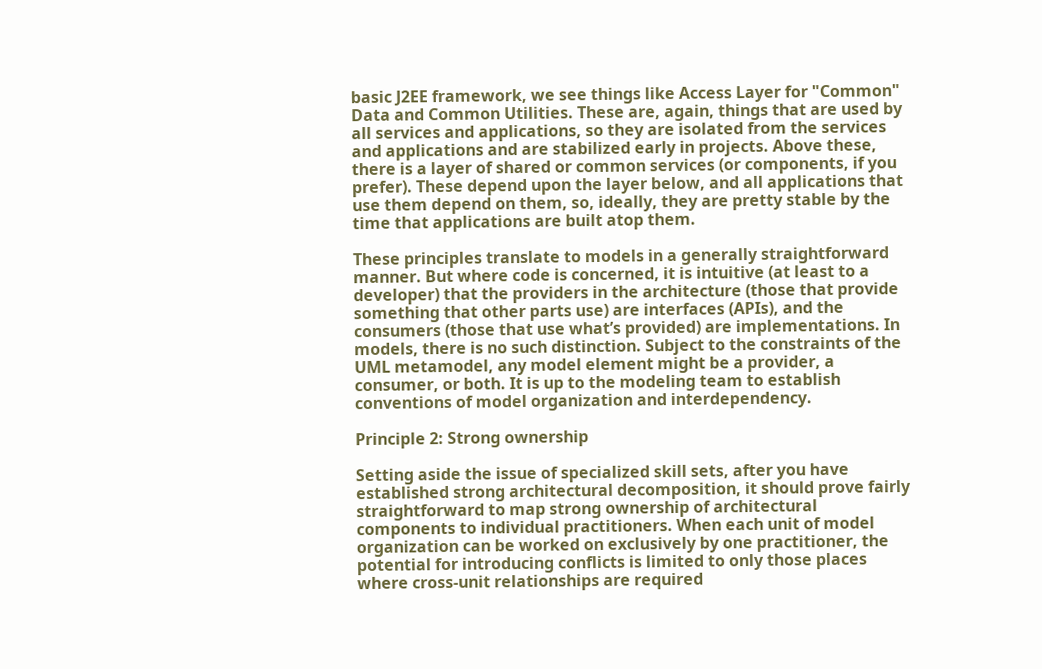basic J2EE framework, we see things like Access Layer for "Common" Data and Common Utilities. These are, again, things that are used by all services and applications, so they are isolated from the services and applications and are stabilized early in projects. Above these, there is a layer of shared or common services (or components, if you prefer). These depend upon the layer below, and all applications that use them depend on them, so, ideally, they are pretty stable by the time that applications are built atop them.

These principles translate to models in a generally straightforward manner. But where code is concerned, it is intuitive (at least to a developer) that the providers in the architecture (those that provide something that other parts use) are interfaces (APIs), and the consumers (those that use what’s provided) are implementations. In models, there is no such distinction. Subject to the constraints of the UML metamodel, any model element might be a provider, a consumer, or both. It is up to the modeling team to establish conventions of model organization and interdependency.

Principle 2: Strong ownership

Setting aside the issue of specialized skill sets, after you have established strong architectural decomposition, it should prove fairly straightforward to map strong ownership of architectural components to individual practitioners. When each unit of model organization can be worked on exclusively by one practitioner, the potential for introducing conflicts is limited to only those places where cross-unit relationships are required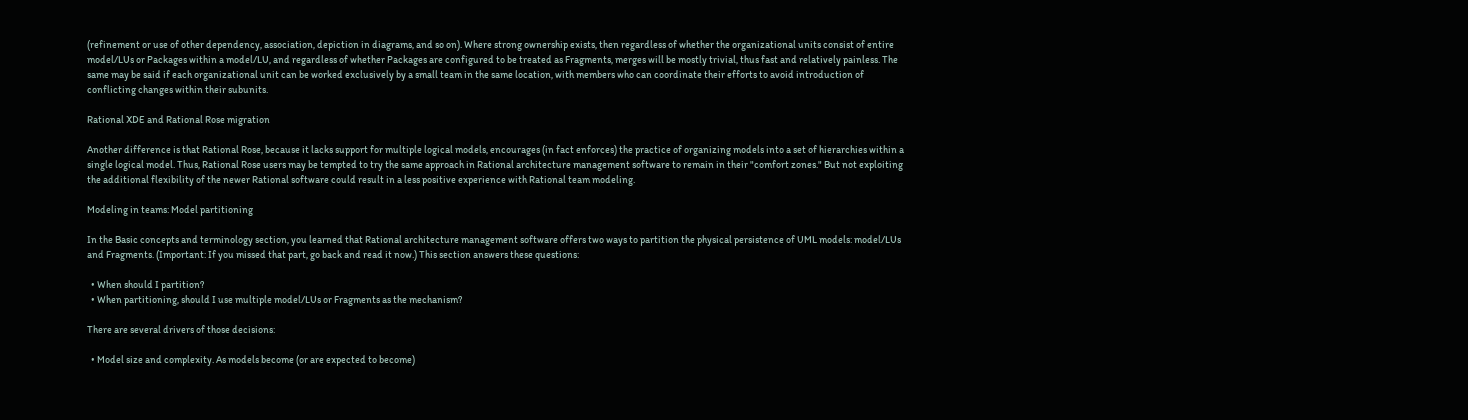(refinement or use of other dependency, association, depiction in diagrams, and so on). Where strong ownership exists, then regardless of whether the organizational units consist of entire model/LUs or Packages within a model/LU, and regardless of whether Packages are configured to be treated as Fragments, merges will be mostly trivial, thus fast and relatively painless. The same may be said if each organizational unit can be worked exclusively by a small team in the same location, with members who can coordinate their efforts to avoid introduction of conflicting changes within their subunits.

Rational XDE and Rational Rose migration

Another difference is that Rational Rose, because it lacks support for multiple logical models, encourages (in fact enforces) the practice of organizing models into a set of hierarchies within a single logical model. Thus, Rational Rose users may be tempted to try the same approach in Rational architecture management software to remain in their "comfort zones." But not exploiting the additional flexibility of the newer Rational software could result in a less positive experience with Rational team modeling.

Modeling in teams: Model partitioning

In the Basic concepts and terminology section, you learned that Rational architecture management software offers two ways to partition the physical persistence of UML models: model/LUs and Fragments. (Important: If you missed that part, go back and read it now.) This section answers these questions:

  • When should I partition?
  • When partitioning, should I use multiple model/LUs or Fragments as the mechanism?

There are several drivers of those decisions:

  • Model size and complexity. As models become (or are expected to become)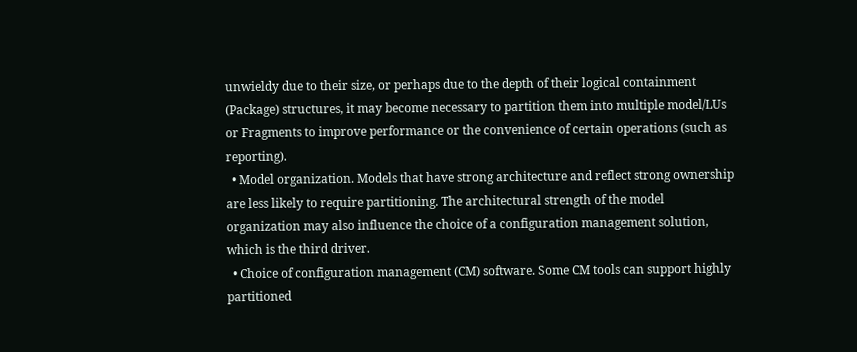unwieldy due to their size, or perhaps due to the depth of their logical containment (Package) structures, it may become necessary to partition them into multiple model/LUs or Fragments to improve performance or the convenience of certain operations (such as reporting).
  • Model organization. Models that have strong architecture and reflect strong ownership are less likely to require partitioning. The architectural strength of the model organization may also influence the choice of a configuration management solution, which is the third driver.
  • Choice of configuration management (CM) software. Some CM tools can support highly partitioned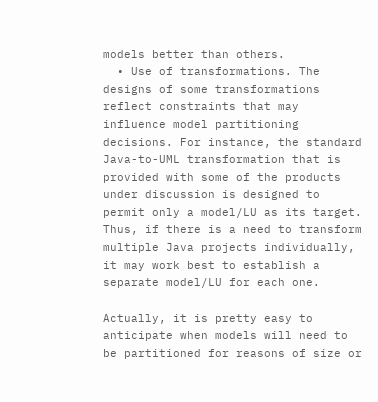models better than others.
  • Use of transformations. The designs of some transformations reflect constraints that may influence model partitioning decisions. For instance, the standard Java-to-UML transformation that is provided with some of the products under discussion is designed to permit only a model/LU as its target. Thus, if there is a need to transform multiple Java projects individually, it may work best to establish a separate model/LU for each one.

Actually, it is pretty easy to anticipate when models will need to be partitioned for reasons of size or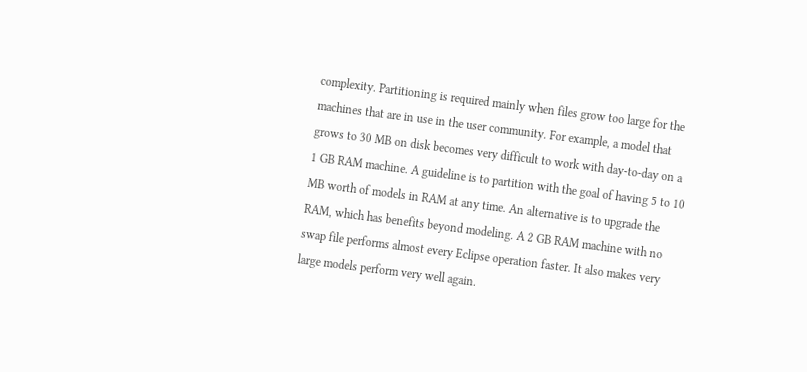complexity. Partitioning is required mainly when files grow too large for the machines that are in use in the user community. For example, a model that grows to 30 MB on disk becomes very difficult to work with day-to-day on a 1 GB RAM machine. A guideline is to partition with the goal of having 5 to 10 MB worth of models in RAM at any time. An alternative is to upgrade the RAM, which has benefits beyond modeling. A 2 GB RAM machine with no swap file performs almost every Eclipse operation faster. It also makes very large models perform very well again.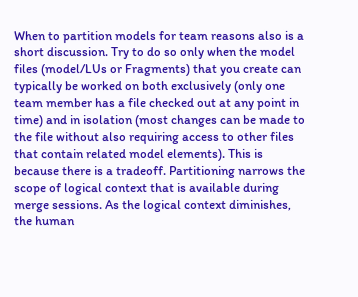When to partition models for team reasons also is a short discussion. Try to do so only when the model files (model/LUs or Fragments) that you create can typically be worked on both exclusively (only one team member has a file checked out at any point in time) and in isolation (most changes can be made to the file without also requiring access to other files that contain related model elements). This is because there is a tradeoff. Partitioning narrows the scope of logical context that is available during merge sessions. As the logical context diminishes, the human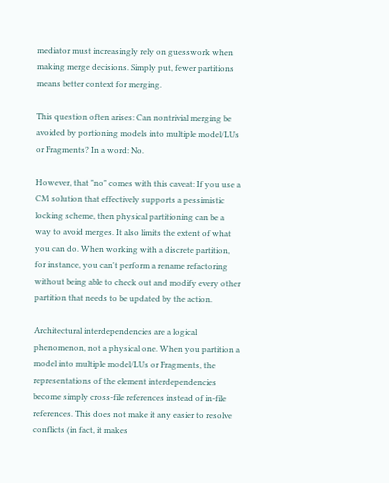mediator must increasingly rely on guesswork when making merge decisions. Simply put, fewer partitions means better context for merging.

This question often arises: Can nontrivial merging be avoided by portioning models into multiple model/LUs or Fragments? In a word: No.

However, that "no" comes with this caveat: If you use a CM solution that effectively supports a pessimistic locking scheme, then physical partitioning can be a way to avoid merges. It also limits the extent of what you can do. When working with a discrete partition, for instance, you can't perform a rename refactoring without being able to check out and modify every other partition that needs to be updated by the action.

Architectural interdependencies are a logical phenomenon, not a physical one. When you partition a model into multiple model/LUs or Fragments, the representations of the element interdependencies become simply cross-file references instead of in-file references. This does not make it any easier to resolve conflicts (in fact, it makes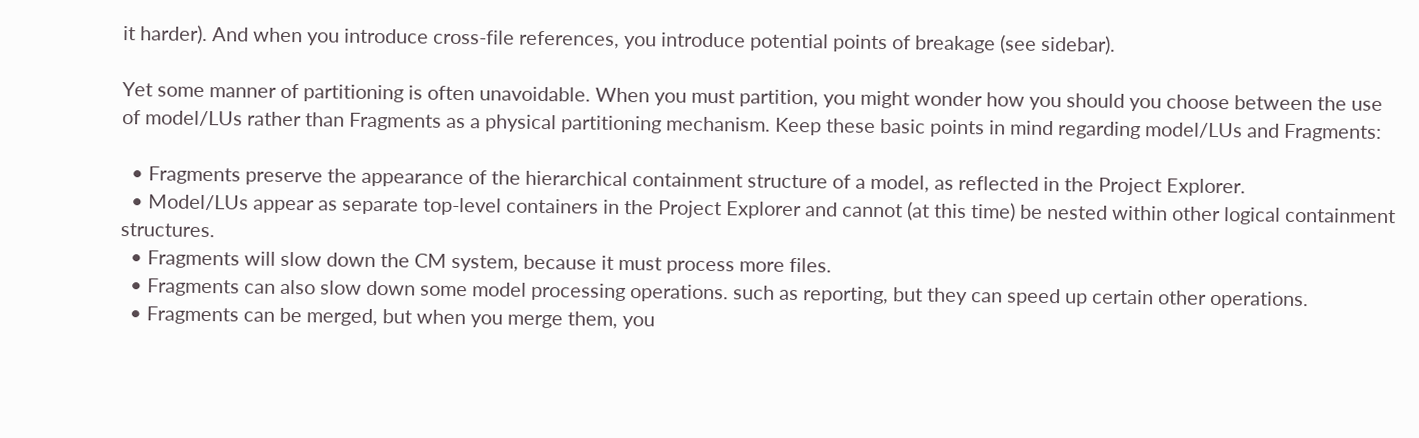it harder). And when you introduce cross-file references, you introduce potential points of breakage (see sidebar).

Yet some manner of partitioning is often unavoidable. When you must partition, you might wonder how you should you choose between the use of model/LUs rather than Fragments as a physical partitioning mechanism. Keep these basic points in mind regarding model/LUs and Fragments:

  • Fragments preserve the appearance of the hierarchical containment structure of a model, as reflected in the Project Explorer.
  • Model/LUs appear as separate top-level containers in the Project Explorer and cannot (at this time) be nested within other logical containment structures.
  • Fragments will slow down the CM system, because it must process more files.
  • Fragments can also slow down some model processing operations. such as reporting, but they can speed up certain other operations.
  • Fragments can be merged, but when you merge them, you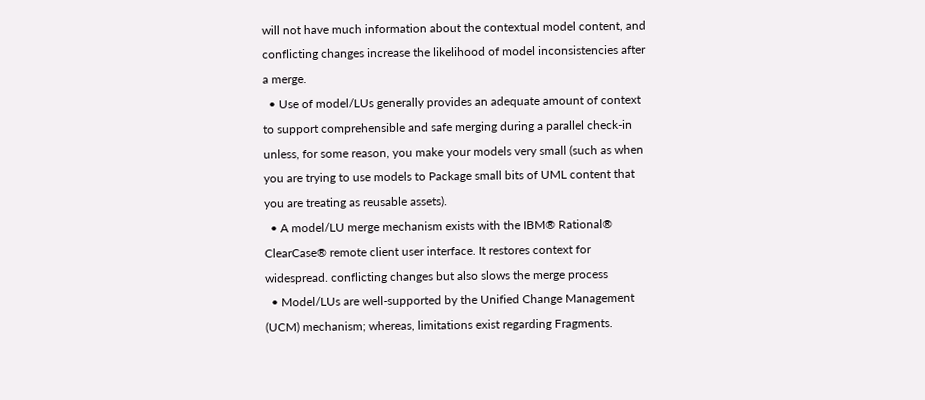will not have much information about the contextual model content, and conflicting changes increase the likelihood of model inconsistencies after a merge.
  • Use of model/LUs generally provides an adequate amount of context to support comprehensible and safe merging during a parallel check-in unless, for some reason, you make your models very small (such as when you are trying to use models to Package small bits of UML content that you are treating as reusable assets).
  • A model/LU merge mechanism exists with the IBM® Rational® ClearCase® remote client user interface. It restores context for widespread. conflicting changes but also slows the merge process
  • Model/LUs are well-supported by the Unified Change Management (UCM) mechanism; whereas, limitations exist regarding Fragments.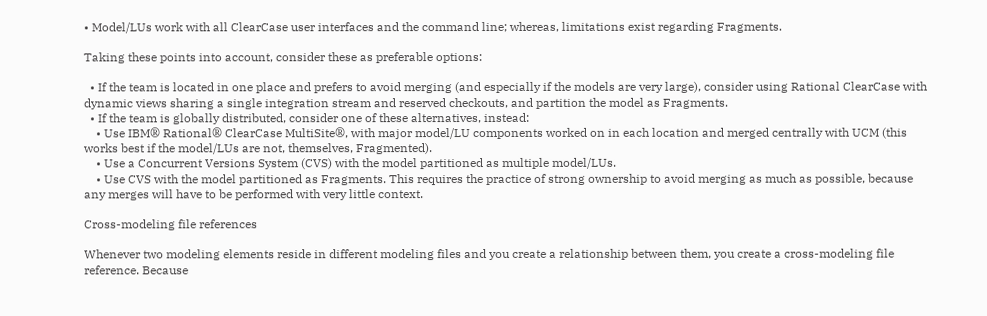• Model/LUs work with all ClearCase user interfaces and the command line; whereas, limitations exist regarding Fragments.

Taking these points into account, consider these as preferable options:

  • If the team is located in one place and prefers to avoid merging (and especially if the models are very large), consider using Rational ClearCase with dynamic views sharing a single integration stream and reserved checkouts, and partition the model as Fragments.
  • If the team is globally distributed, consider one of these alternatives, instead:
    • Use IBM® Rational® ClearCase MultiSite®, with major model/LU components worked on in each location and merged centrally with UCM (this works best if the model/LUs are not, themselves, Fragmented).
    • Use a Concurrent Versions System (CVS) with the model partitioned as multiple model/LUs.
    • Use CVS with the model partitioned as Fragments. This requires the practice of strong ownership to avoid merging as much as possible, because any merges will have to be performed with very little context.

Cross-modeling file references

Whenever two modeling elements reside in different modeling files and you create a relationship between them, you create a cross-modeling file reference. Because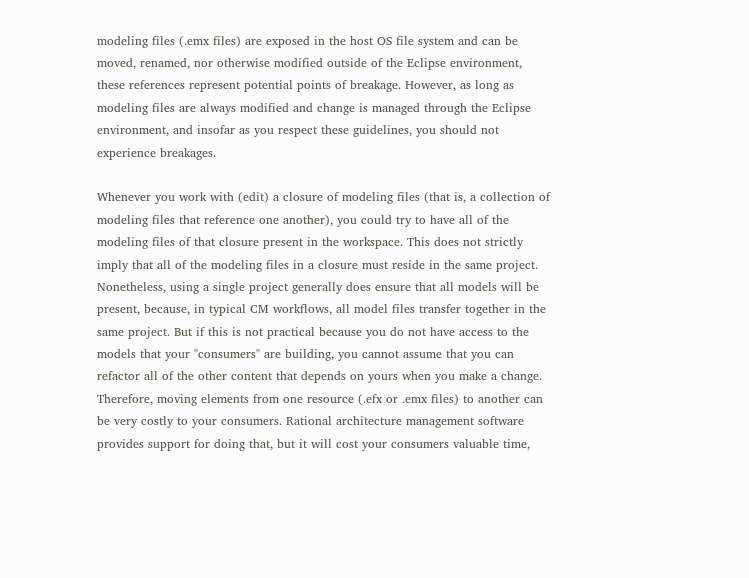modeling files (.emx files) are exposed in the host OS file system and can be moved, renamed, nor otherwise modified outside of the Eclipse environment, these references represent potential points of breakage. However, as long as modeling files are always modified and change is managed through the Eclipse environment, and insofar as you respect these guidelines, you should not experience breakages.

Whenever you work with (edit) a closure of modeling files (that is, a collection of modeling files that reference one another), you could try to have all of the modeling files of that closure present in the workspace. This does not strictly imply that all of the modeling files in a closure must reside in the same project. Nonetheless, using a single project generally does ensure that all models will be present, because, in typical CM workflows, all model files transfer together in the same project. But if this is not practical because you do not have access to the models that your "consumers" are building, you cannot assume that you can refactor all of the other content that depends on yours when you make a change. Therefore, moving elements from one resource (.efx or .emx files) to another can be very costly to your consumers. Rational architecture management software provides support for doing that, but it will cost your consumers valuable time,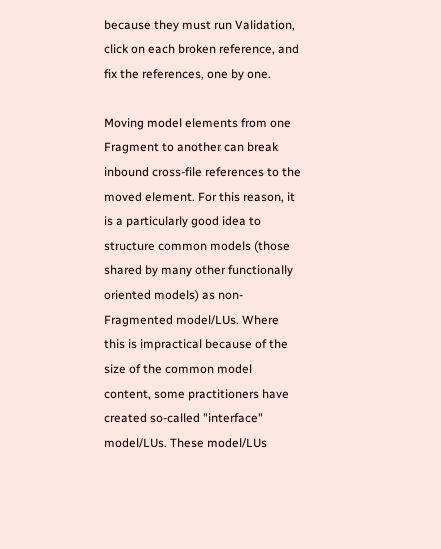because they must run Validation, click on each broken reference, and fix the references, one by one.

Moving model elements from one Fragment to another can break inbound cross-file references to the moved element. For this reason, it is a particularly good idea to structure common models (those shared by many other functionally oriented models) as non-Fragmented model/LUs. Where this is impractical because of the size of the common model content, some practitioners have created so-called "interface" model/LUs. These model/LUs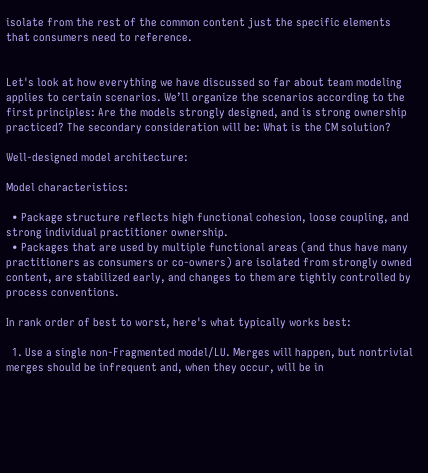isolate from the rest of the common content just the specific elements that consumers need to reference.


Let's look at how everything we have discussed so far about team modeling applies to certain scenarios. We’ll organize the scenarios according to the first principles: Are the models strongly designed, and is strong ownership practiced? The secondary consideration will be: What is the CM solution?

Well-designed model architecture:

Model characteristics:

  • Package structure reflects high functional cohesion, loose coupling, and strong individual practitioner ownership.
  • Packages that are used by multiple functional areas (and thus have many practitioners as consumers or co-owners) are isolated from strongly owned content, are stabilized early, and changes to them are tightly controlled by process conventions.

In rank order of best to worst, here's what typically works best:

  1. Use a single non-Fragmented model/LU. Merges will happen, but nontrivial merges should be infrequent and, when they occur, will be in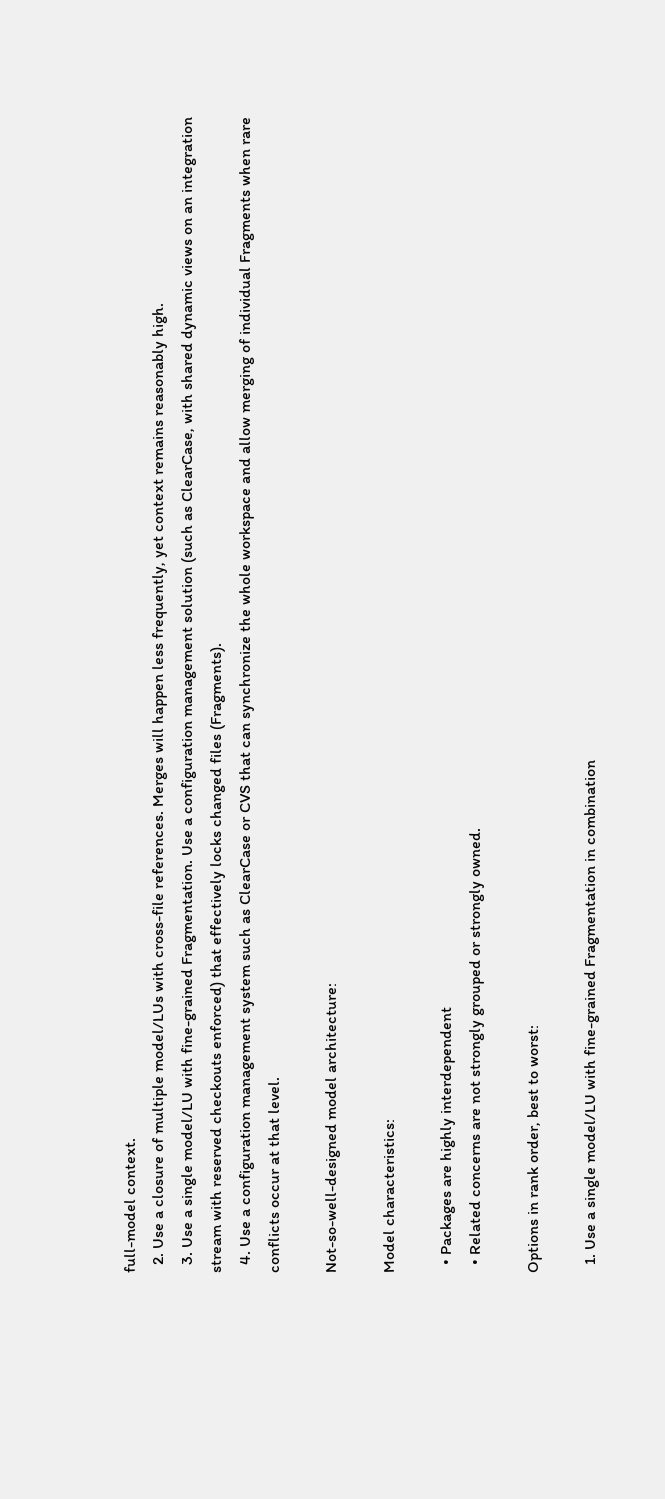full-model context.
  2. Use a closure of multiple model/LUs with cross-file references. Merges will happen less frequently, yet context remains reasonably high.
  3. Use a single model/LU with fine-grained Fragmentation. Use a configuration management solution (such as ClearCase, with shared dynamic views on an integration stream with reserved checkouts enforced) that effectively locks changed files (Fragments).
  4. Use a configuration management system such as ClearCase or CVS that can synchronize the whole workspace and allow merging of individual Fragments when rare conflicts occur at that level.

Not-so-well-designed model architecture:

Model characteristics:

  • Packages are highly interdependent
  • Related concerns are not strongly grouped or strongly owned.

Options in rank order, best to worst:

  1. Use a single model/LU with fine-grained Fragmentation in combination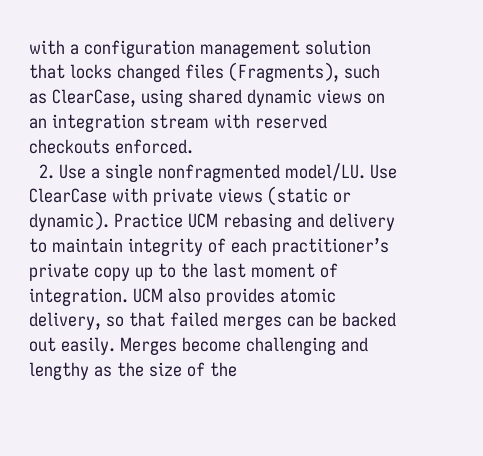with a configuration management solution that locks changed files (Fragments), such as ClearCase, using shared dynamic views on an integration stream with reserved checkouts enforced.
  2. Use a single nonfragmented model/LU. Use ClearCase with private views (static or dynamic). Practice UCM rebasing and delivery to maintain integrity of each practitioner’s private copy up to the last moment of integration. UCM also provides atomic delivery, so that failed merges can be backed out easily. Merges become challenging and lengthy as the size of the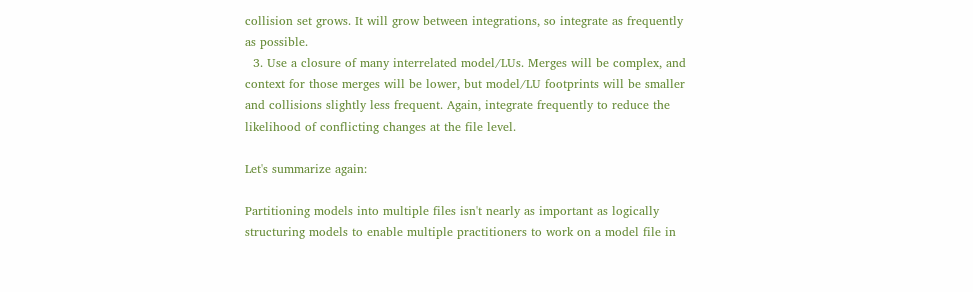collision set grows. It will grow between integrations, so integrate as frequently as possible.
  3. Use a closure of many interrelated model/LUs. Merges will be complex, and context for those merges will be lower, but model/LU footprints will be smaller and collisions slightly less frequent. Again, integrate frequently to reduce the likelihood of conflicting changes at the file level.

Let's summarize again:

Partitioning models into multiple files isn't nearly as important as logically structuring models to enable multiple practitioners to work on a model file in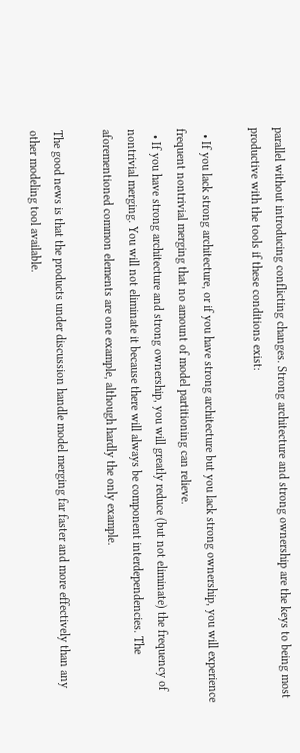parallel without introducing conflicting changes. Strong architecture and strong ownership are the keys to being most productive with the tools if these conditions exist:

  • If you lack strong architecture, or if you have strong architecture but you lack strong ownership, you will experience frequent nontrivial merging that no amount of model partitioning can relieve.
  • If you have strong architecture and strong ownership, you will greatly reduce (but not eliminate) the frequency of nontrivial merging. You will not eliminate it because there will always be component interdependencies. The aforementioned common elements are one example, although hardly the only example.

The good news is that the products under discussion handle model merging far faster and more effectively than any other modeling tool available.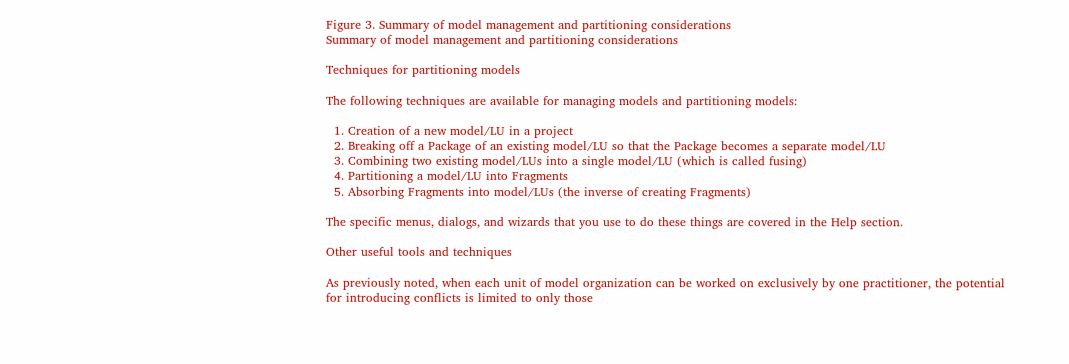Figure 3. Summary of model management and partitioning considerations
Summary of model management and partitioning considerations

Techniques for partitioning models

The following techniques are available for managing models and partitioning models:

  1. Creation of a new model/LU in a project
  2. Breaking off a Package of an existing model/LU so that the Package becomes a separate model/LU
  3. Combining two existing model/LUs into a single model/LU (which is called fusing)
  4. Partitioning a model/LU into Fragments
  5. Absorbing Fragments into model/LUs (the inverse of creating Fragments)

The specific menus, dialogs, and wizards that you use to do these things are covered in the Help section.

Other useful tools and techniques

As previously noted, when each unit of model organization can be worked on exclusively by one practitioner, the potential for introducing conflicts is limited to only those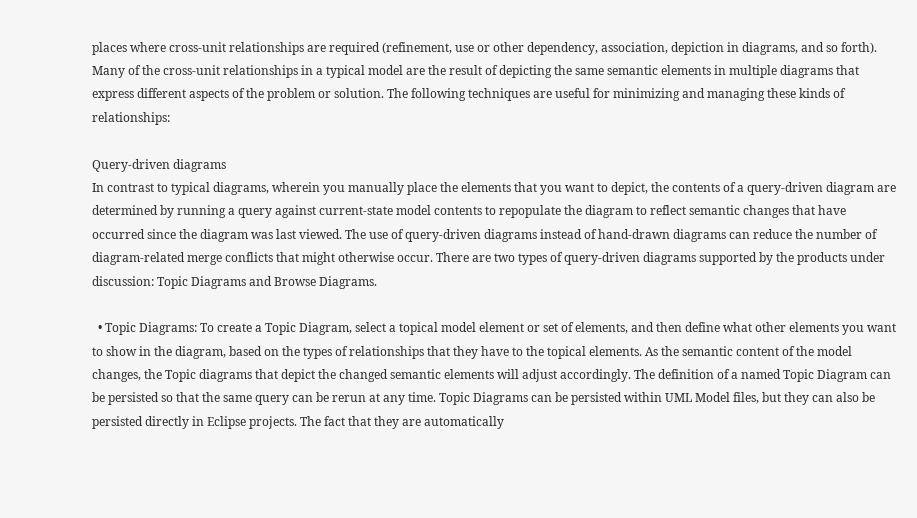places where cross-unit relationships are required (refinement, use or other dependency, association, depiction in diagrams, and so forth). Many of the cross-unit relationships in a typical model are the result of depicting the same semantic elements in multiple diagrams that express different aspects of the problem or solution. The following techniques are useful for minimizing and managing these kinds of relationships:

Query-driven diagrams
In contrast to typical diagrams, wherein you manually place the elements that you want to depict, the contents of a query-driven diagram are determined by running a query against current-state model contents to repopulate the diagram to reflect semantic changes that have occurred since the diagram was last viewed. The use of query-driven diagrams instead of hand-drawn diagrams can reduce the number of diagram-related merge conflicts that might otherwise occur. There are two types of query-driven diagrams supported by the products under discussion: Topic Diagrams and Browse Diagrams.

  • Topic Diagrams: To create a Topic Diagram, select a topical model element or set of elements, and then define what other elements you want to show in the diagram, based on the types of relationships that they have to the topical elements. As the semantic content of the model changes, the Topic diagrams that depict the changed semantic elements will adjust accordingly. The definition of a named Topic Diagram can be persisted so that the same query can be rerun at any time. Topic Diagrams can be persisted within UML Model files, but they can also be persisted directly in Eclipse projects. The fact that they are automatically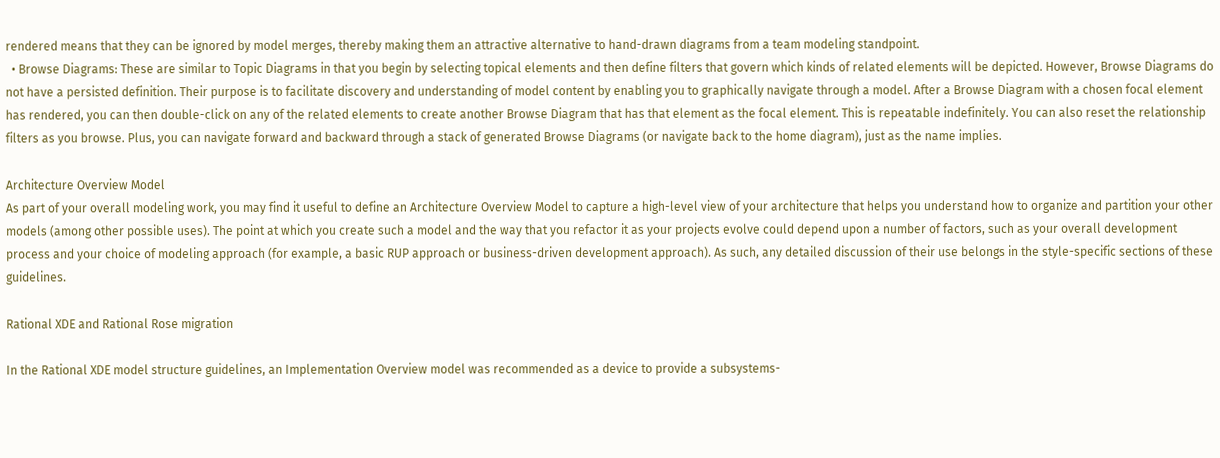rendered means that they can be ignored by model merges, thereby making them an attractive alternative to hand-drawn diagrams from a team modeling standpoint.
  • Browse Diagrams: These are similar to Topic Diagrams in that you begin by selecting topical elements and then define filters that govern which kinds of related elements will be depicted. However, Browse Diagrams do not have a persisted definition. Their purpose is to facilitate discovery and understanding of model content by enabling you to graphically navigate through a model. After a Browse Diagram with a chosen focal element has rendered, you can then double-click on any of the related elements to create another Browse Diagram that has that element as the focal element. This is repeatable indefinitely. You can also reset the relationship filters as you browse. Plus, you can navigate forward and backward through a stack of generated Browse Diagrams (or navigate back to the home diagram), just as the name implies.

Architecture Overview Model
As part of your overall modeling work, you may find it useful to define an Architecture Overview Model to capture a high-level view of your architecture that helps you understand how to organize and partition your other models (among other possible uses). The point at which you create such a model and the way that you refactor it as your projects evolve could depend upon a number of factors, such as your overall development process and your choice of modeling approach (for example, a basic RUP approach or business-driven development approach). As such, any detailed discussion of their use belongs in the style-specific sections of these guidelines.

Rational XDE and Rational Rose migration

In the Rational XDE model structure guidelines, an Implementation Overview model was recommended as a device to provide a subsystems-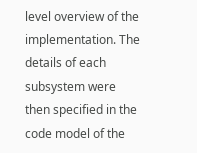level overview of the implementation. The details of each subsystem were then specified in the code model of the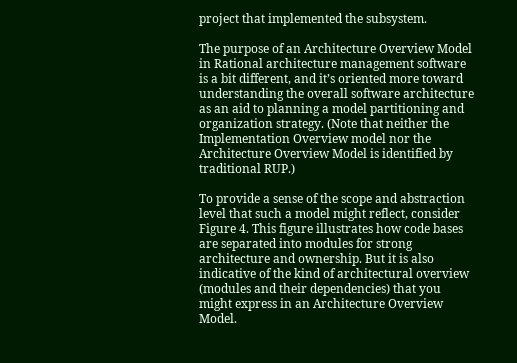project that implemented the subsystem.

The purpose of an Architecture Overview Model in Rational architecture management software is a bit different, and it’s oriented more toward understanding the overall software architecture as an aid to planning a model partitioning and organization strategy. (Note that neither the Implementation Overview model nor the Architecture Overview Model is identified by traditional RUP.)

To provide a sense of the scope and abstraction level that such a model might reflect, consider Figure 4. This figure illustrates how code bases are separated into modules for strong architecture and ownership. But it is also indicative of the kind of architectural overview (modules and their dependencies) that you might express in an Architecture Overview Model.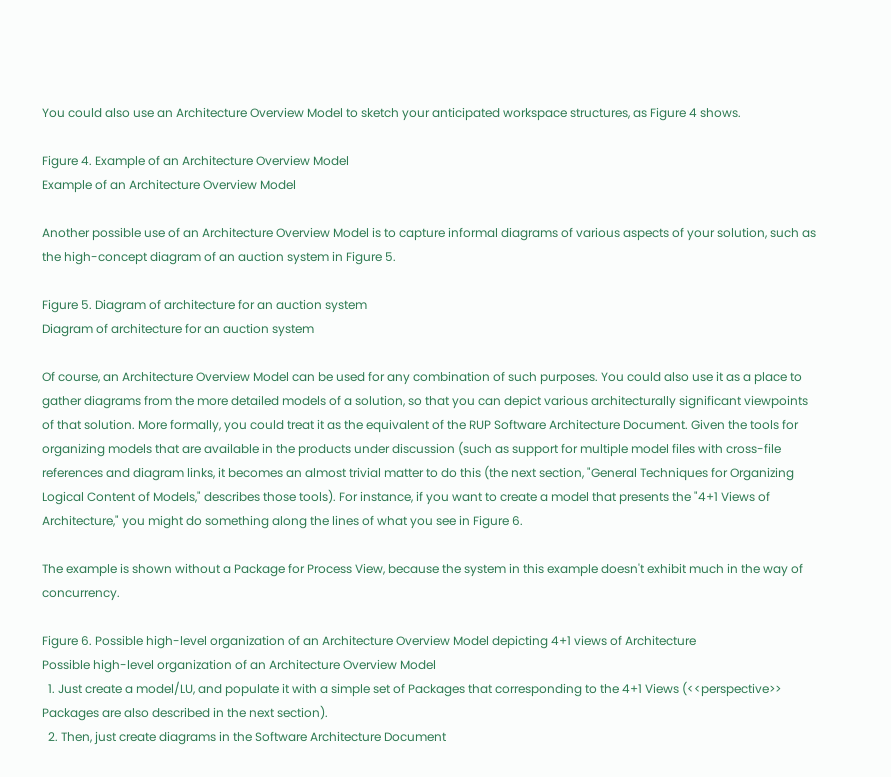You could also use an Architecture Overview Model to sketch your anticipated workspace structures, as Figure 4 shows.

Figure 4. Example of an Architecture Overview Model
Example of an Architecture Overview Model

Another possible use of an Architecture Overview Model is to capture informal diagrams of various aspects of your solution, such as the high-concept diagram of an auction system in Figure 5.

Figure 5. Diagram of architecture for an auction system
Diagram of architecture for an auction system

Of course, an Architecture Overview Model can be used for any combination of such purposes. You could also use it as a place to gather diagrams from the more detailed models of a solution, so that you can depict various architecturally significant viewpoints of that solution. More formally, you could treat it as the equivalent of the RUP Software Architecture Document. Given the tools for organizing models that are available in the products under discussion (such as support for multiple model files with cross-file references and diagram links, it becomes an almost trivial matter to do this (the next section, "General Techniques for Organizing Logical Content of Models," describes those tools). For instance, if you want to create a model that presents the "4+1 Views of Architecture," you might do something along the lines of what you see in Figure 6.

The example is shown without a Package for Process View, because the system in this example doesn't exhibit much in the way of concurrency.

Figure 6. Possible high-level organization of an Architecture Overview Model depicting 4+1 views of Architecture
Possible high-level organization of an Architecture Overview Model
  1. Just create a model/LU, and populate it with a simple set of Packages that corresponding to the 4+1 Views (<<perspective>> Packages are also described in the next section).
  2. Then, just create diagrams in the Software Architecture Document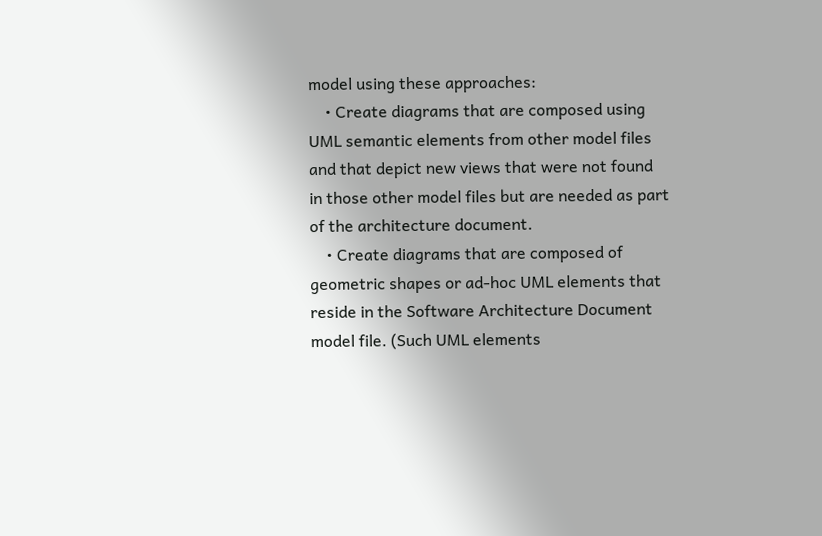model using these approaches:
    • Create diagrams that are composed using UML semantic elements from other model files and that depict new views that were not found in those other model files but are needed as part of the architecture document.
    • Create diagrams that are composed of geometric shapes or ad-hoc UML elements that reside in the Software Architecture Document model file. (Such UML elements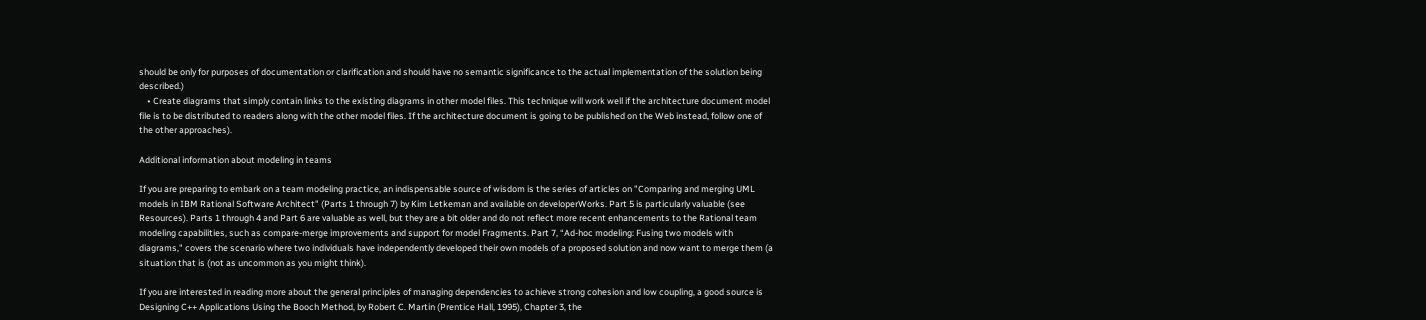should be only for purposes of documentation or clarification and should have no semantic significance to the actual implementation of the solution being described.)
    • Create diagrams that simply contain links to the existing diagrams in other model files. This technique will work well if the architecture document model file is to be distributed to readers along with the other model files. If the architecture document is going to be published on the Web instead, follow one of the other approaches).

Additional information about modeling in teams

If you are preparing to embark on a team modeling practice, an indispensable source of wisdom is the series of articles on "Comparing and merging UML models in IBM Rational Software Architect" (Parts 1 through 7) by Kim Letkeman and available on developerWorks. Part 5 is particularly valuable (see Resources). Parts 1 through 4 and Part 6 are valuable as well, but they are a bit older and do not reflect more recent enhancements to the Rational team modeling capabilities, such as compare-merge improvements and support for model Fragments. Part 7, “Ad-hoc modeling: Fusing two models with diagrams," covers the scenario where two individuals have independently developed their own models of a proposed solution and now want to merge them (a situation that is (not as uncommon as you might think).

If you are interested in reading more about the general principles of managing dependencies to achieve strong cohesion and low coupling, a good source is Designing C++ Applications Using the Booch Method, by Robert C. Martin (Prentice Hall, 1995), Chapter 3, the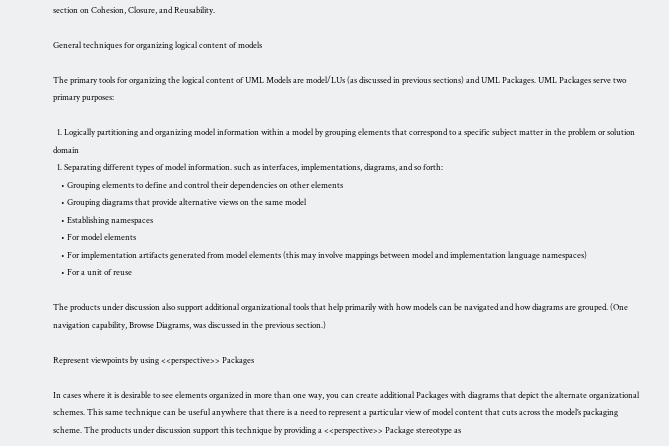section on Cohesion, Closure, and Reusability.

General techniques for organizing logical content of models

The primary tools for organizing the logical content of UML Models are model/LUs (as discussed in previous sections) and UML Packages. UML Packages serve two primary purposes:

  1. Logically partitioning and organizing model information within a model by grouping elements that correspond to a specific subject matter in the problem or solution domain
  1. Separating different types of model information. such as interfaces, implementations, diagrams, and so forth:
    • Grouping elements to define and control their dependencies on other elements
    • Grouping diagrams that provide alternative views on the same model
    • Establishing namespaces
    • For model elements
    • For implementation artifacts generated from model elements (this may involve mappings between model and implementation language namespaces)
    • For a unit of reuse

The products under discussion also support additional organizational tools that help primarily with how models can be navigated and how diagrams are grouped. (One navigation capability, Browse Diagrams, was discussed in the previous section.)

Represent viewpoints by using <<perspective>> Packages

In cases where it is desirable to see elements organized in more than one way, you can create additional Packages with diagrams that depict the alternate organizational schemes. This same technique can be useful anywhere that there is a need to represent a particular view of model content that cuts across the model’s packaging scheme. The products under discussion support this technique by providing a <<perspective>> Package stereotype as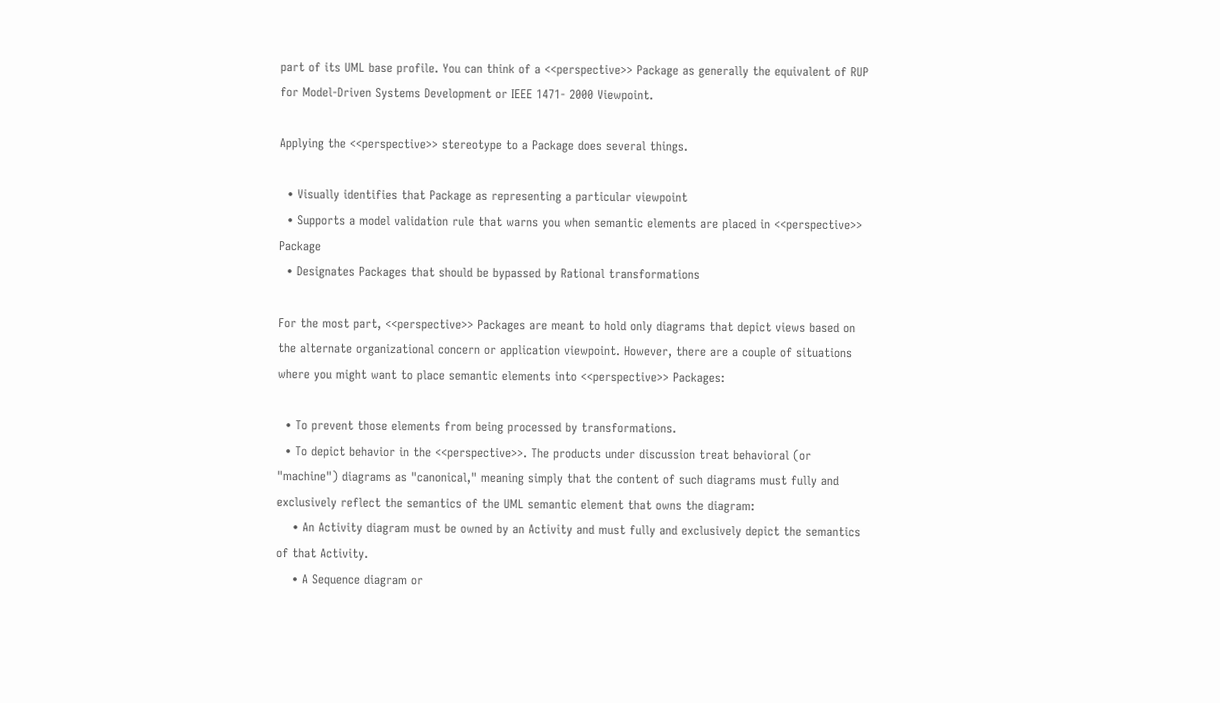part of its UML base profile. You can think of a <<perspective>> Package as generally the equivalent of RUP for Model-Driven Systems Development or IEEE 1471- 2000 Viewpoint.

Applying the <<perspective>> stereotype to a Package does several things.

  • Visually identifies that Package as representing a particular viewpoint
  • Supports a model validation rule that warns you when semantic elements are placed in <<perspective>> Package
  • Designates Packages that should be bypassed by Rational transformations

For the most part, <<perspective>> Packages are meant to hold only diagrams that depict views based on the alternate organizational concern or application viewpoint. However, there are a couple of situations where you might want to place semantic elements into <<perspective>> Packages:

  • To prevent those elements from being processed by transformations.
  • To depict behavior in the <<perspective>>. The products under discussion treat behavioral (or "machine") diagrams as "canonical," meaning simply that the content of such diagrams must fully and exclusively reflect the semantics of the UML semantic element that owns the diagram:
    • An Activity diagram must be owned by an Activity and must fully and exclusively depict the semantics of that Activity.
    • A Sequence diagram or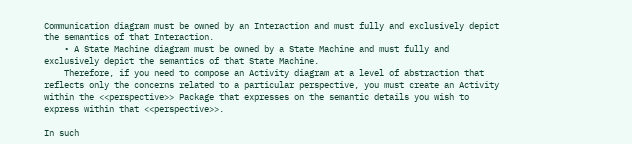Communication diagram must be owned by an Interaction and must fully and exclusively depict the semantics of that Interaction.
    • A State Machine diagram must be owned by a State Machine and must fully and exclusively depict the semantics of that State Machine.
    Therefore, if you need to compose an Activity diagram at a level of abstraction that reflects only the concerns related to a particular perspective, you must create an Activity within the <<perspective>> Package that expresses on the semantic details you wish to express within that <<perspective>>.

In such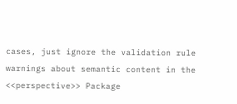cases, just ignore the validation rule warnings about semantic content in the <<perspective>> Package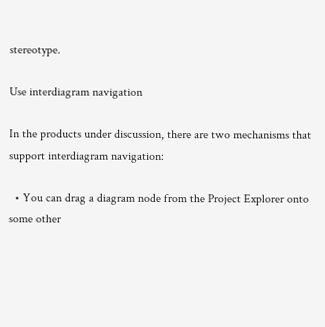stereotype.

Use interdiagram navigation

In the products under discussion, there are two mechanisms that support interdiagram navigation:

  • You can drag a diagram node from the Project Explorer onto some other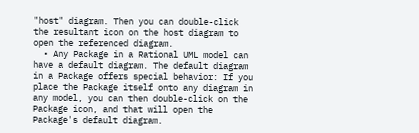"host" diagram. Then you can double-click the resultant icon on the host diagram to open the referenced diagram.
  • Any Package in a Rational UML model can have a default diagram. The default diagram in a Package offers special behavior: If you place the Package itself onto any diagram in any model, you can then double-click on the Package icon, and that will open the Package's default diagram.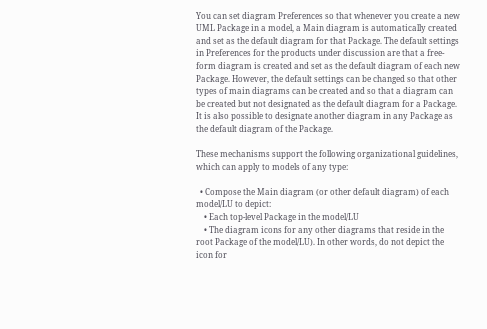You can set diagram Preferences so that whenever you create a new UML Package in a model, a Main diagram is automatically created and set as the default diagram for that Package. The default settings in Preferences for the products under discussion are that a free-form diagram is created and set as the default diagram of each new Package. However, the default settings can be changed so that other types of main diagrams can be created and so that a diagram can be created but not designated as the default diagram for a Package. It is also possible to designate another diagram in any Package as the default diagram of the Package.

These mechanisms support the following organizational guidelines, which can apply to models of any type:

  • Compose the Main diagram (or other default diagram) of each model/LU to depict:
    • Each top-level Package in the model/LU
    • The diagram icons for any other diagrams that reside in the root Package of the model/LU). In other words, do not depict the icon for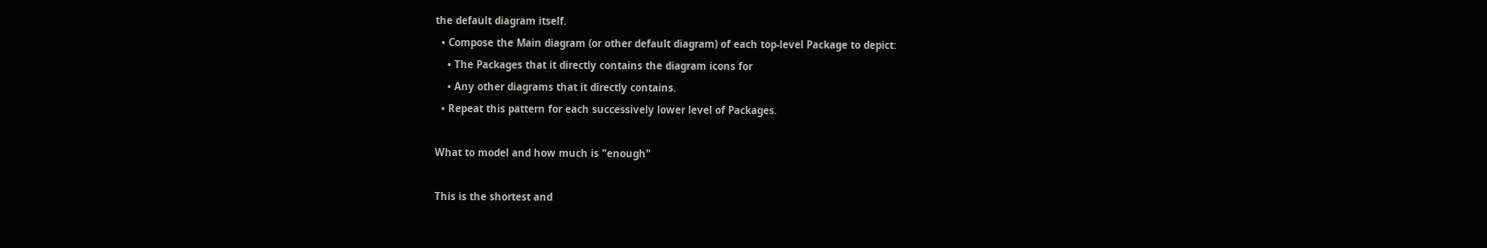the default diagram itself.
  • Compose the Main diagram (or other default diagram) of each top-level Package to depict:
    • The Packages that it directly contains the diagram icons for
    • Any other diagrams that it directly contains.
  • Repeat this pattern for each successively lower level of Packages.

What to model and how much is "enough"

This is the shortest and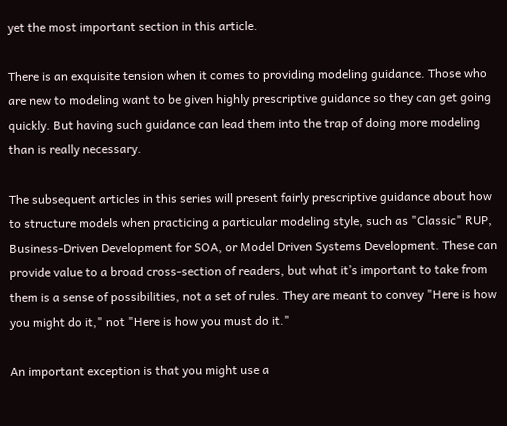yet the most important section in this article.

There is an exquisite tension when it comes to providing modeling guidance. Those who are new to modeling want to be given highly prescriptive guidance so they can get going quickly. But having such guidance can lead them into the trap of doing more modeling than is really necessary.

The subsequent articles in this series will present fairly prescriptive guidance about how to structure models when practicing a particular modeling style, such as "Classic" RUP, Business-Driven Development for SOA, or Model Driven Systems Development. These can provide value to a broad cross-section of readers, but what it’s important to take from them is a sense of possibilities, not a set of rules. They are meant to convey "Here is how you might do it," not "Here is how you must do it."

An important exception is that you might use a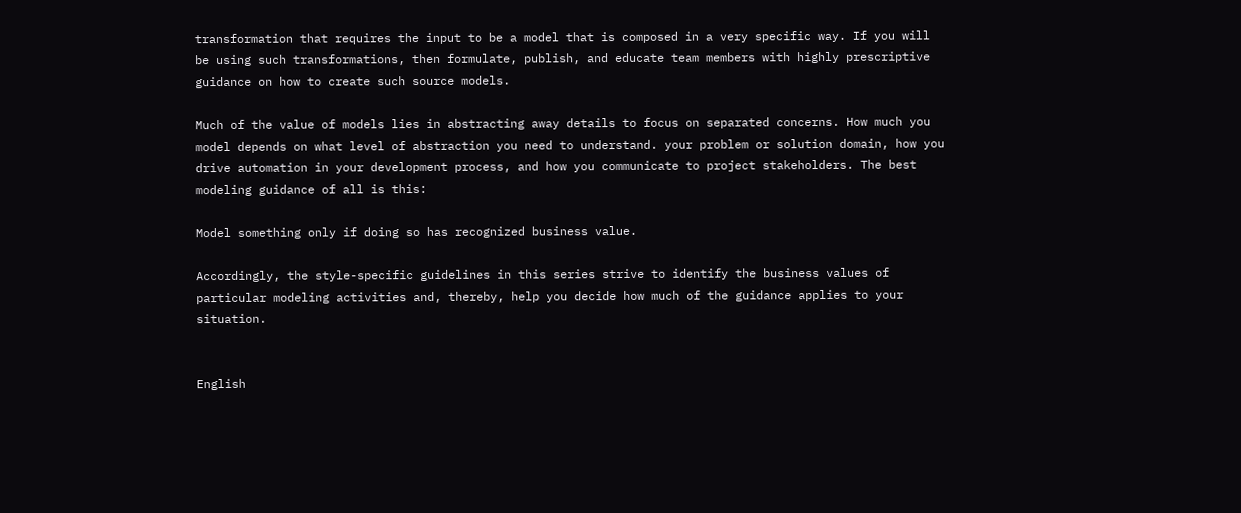transformation that requires the input to be a model that is composed in a very specific way. If you will be using such transformations, then formulate, publish, and educate team members with highly prescriptive guidance on how to create such source models.

Much of the value of models lies in abstracting away details to focus on separated concerns. How much you model depends on what level of abstraction you need to understand. your problem or solution domain, how you drive automation in your development process, and how you communicate to project stakeholders. The best modeling guidance of all is this:

Model something only if doing so has recognized business value.

Accordingly, the style-specific guidelines in this series strive to identify the business values of particular modeling activities and, thereby, help you decide how much of the guidance applies to your situation.


English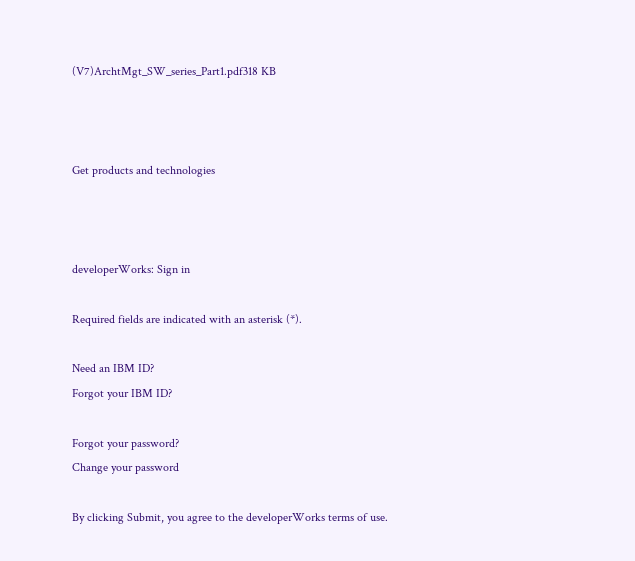(V7)ArchtMgt_SW_series_Part1.pdf318 KB



Get products and technologies



developerWorks: Sign in

Required fields are indicated with an asterisk (*).

Need an IBM ID?
Forgot your IBM ID?

Forgot your password?
Change your password

By clicking Submit, you agree to the developerWorks terms of use.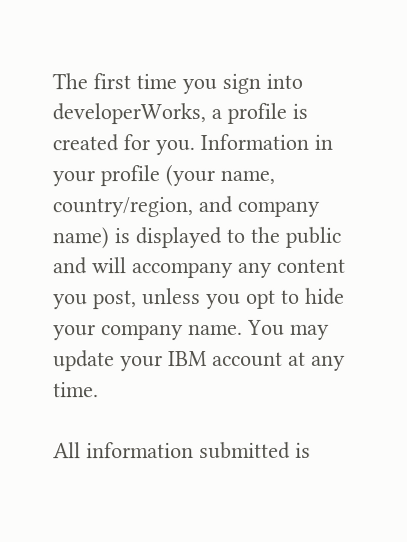The first time you sign into developerWorks, a profile is created for you. Information in your profile (your name, country/region, and company name) is displayed to the public and will accompany any content you post, unless you opt to hide your company name. You may update your IBM account at any time.

All information submitted is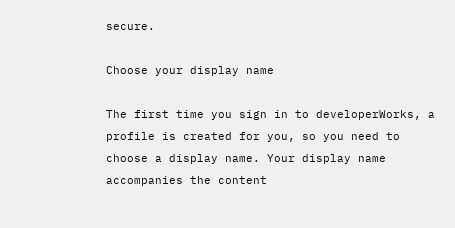secure.

Choose your display name

The first time you sign in to developerWorks, a profile is created for you, so you need to choose a display name. Your display name accompanies the content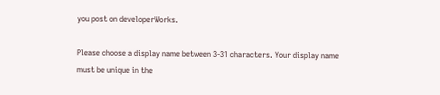you post on developerWorks.

Please choose a display name between 3-31 characters. Your display name must be unique in the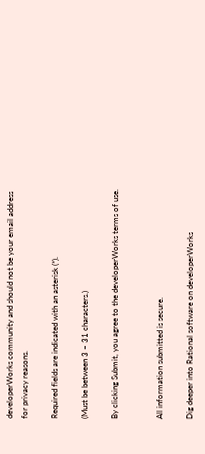developerWorks community and should not be your email address for privacy reasons.

Required fields are indicated with an asterisk (*).

(Must be between 3 – 31 characters.)

By clicking Submit, you agree to the developerWorks terms of use.


All information submitted is secure.

Dig deeper into Rational software on developerWorks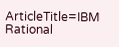ArticleTitle=IBM Rational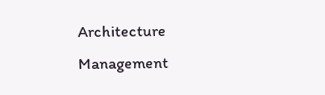Architecture Management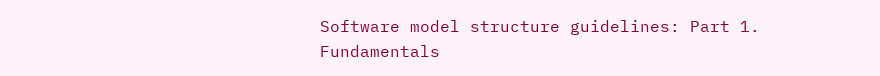Software model structure guidelines: Part 1. Fundamentals